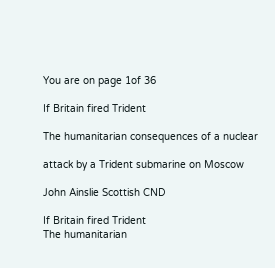You are on page 1of 36

If Britain fired Trident

The humanitarian consequences of a nuclear

attack by a Trident submarine on Moscow

John Ainslie Scottish CND

If Britain fired Trident
The humanitarian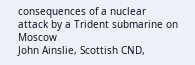consequences of a nuclear
attack by a Trident submarine on Moscow
John Ainslie, Scottish CND,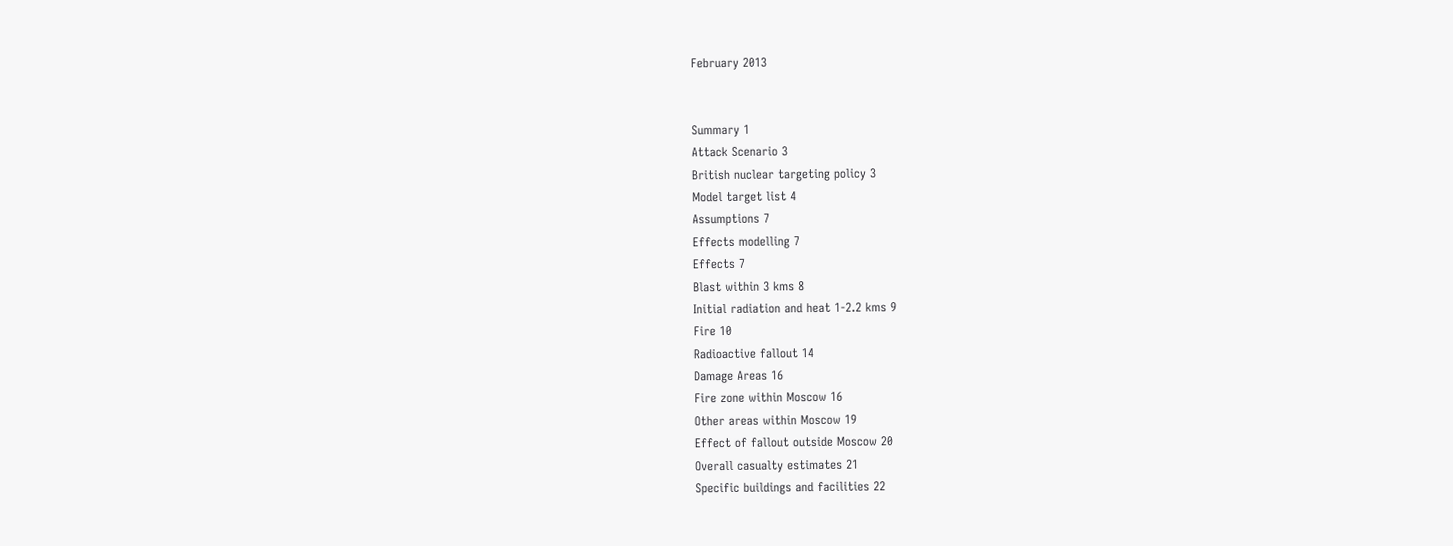February 2013


Summary 1
Attack Scenario 3
British nuclear targeting policy 3
Model target list 4
Assumptions 7
Effects modelling 7
Effects 7
Blast within 3 kms 8
Initial radiation and heat 1-2.2 kms 9
Fire 10
Radioactive fallout 14
Damage Areas 16
Fire zone within Moscow 16
Other areas within Moscow 19
Effect of fallout outside Moscow 20
Overall casualty estimates 21
Specific buildings and facilities 22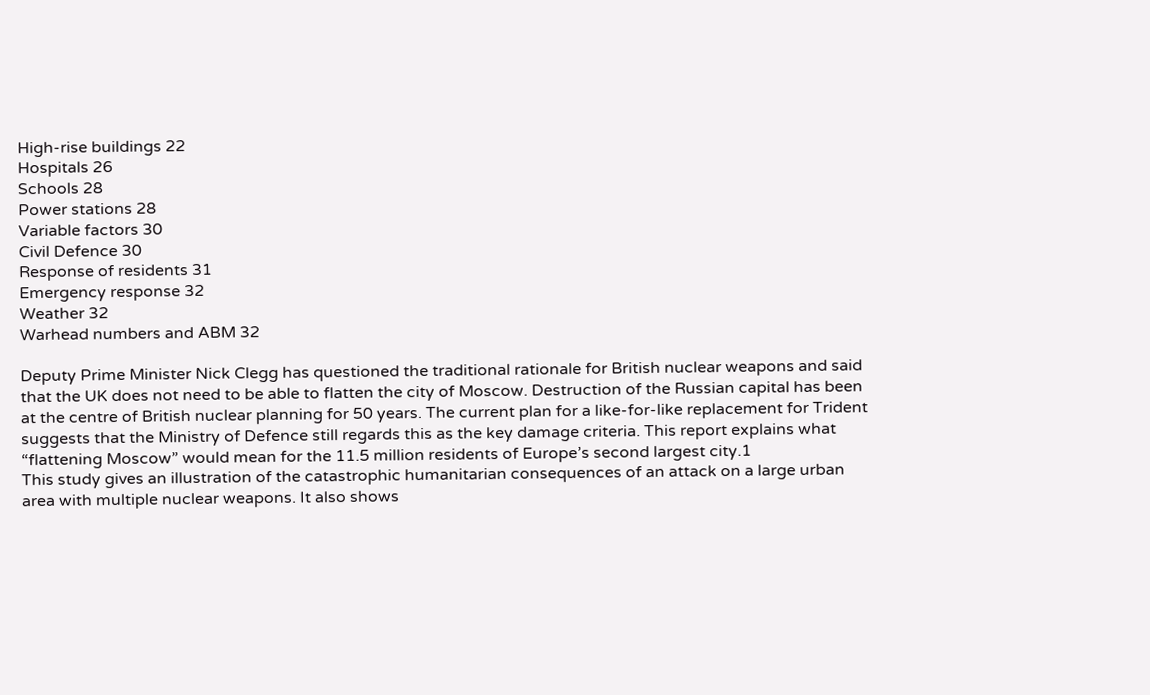High-rise buildings 22
Hospitals 26
Schools 28
Power stations 28
Variable factors 30
Civil Defence 30
Response of residents 31
Emergency response 32
Weather 32
Warhead numbers and ABM 32

Deputy Prime Minister Nick Clegg has questioned the traditional rationale for British nuclear weapons and said
that the UK does not need to be able to flatten the city of Moscow. Destruction of the Russian capital has been
at the centre of British nuclear planning for 50 years. The current plan for a like-for-like replacement for Trident
suggests that the Ministry of Defence still regards this as the key damage criteria. This report explains what
“flattening Moscow” would mean for the 11.5 million residents of Europe’s second largest city.1
This study gives an illustration of the catastrophic humanitarian consequences of an attack on a large urban
area with multiple nuclear weapons. It also shows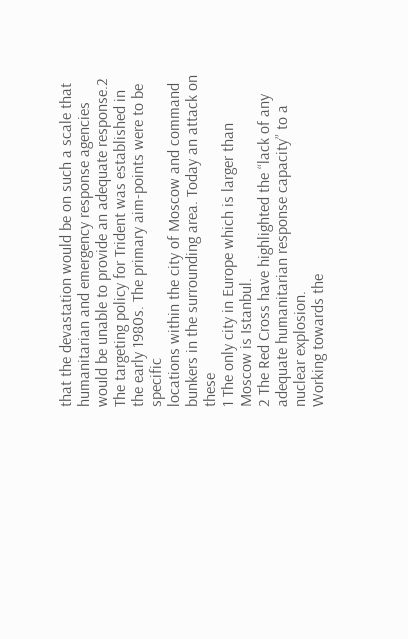that the devastation would be on such a scale that
humanitarian and emergency response agencies would be unable to provide an adequate response.2
The targeting policy for Trident was established in the early 1980s. The primary aim-points were to be specific
locations within the city of Moscow and command bunkers in the surrounding area. Today an attack on these
1 The only city in Europe which is larger than Moscow is Istanbul.
2 The Red Cross have highlighted the “lack of any adequate humanitarian response capacity” to a nuclear explosion.
Working towards the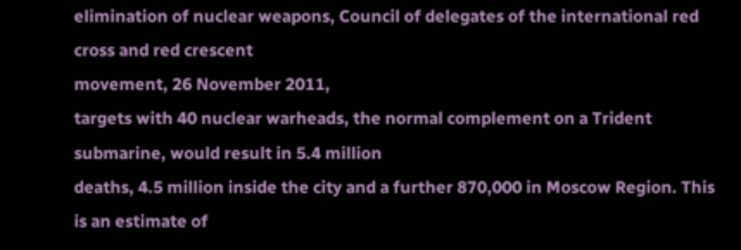elimination of nuclear weapons, Council of delegates of the international red cross and red crescent
movement, 26 November 2011,
targets with 40 nuclear warheads, the normal complement on a Trident submarine, would result in 5.4 million
deaths, 4.5 million inside the city and a further 870,000 in Moscow Region. This is an estimate of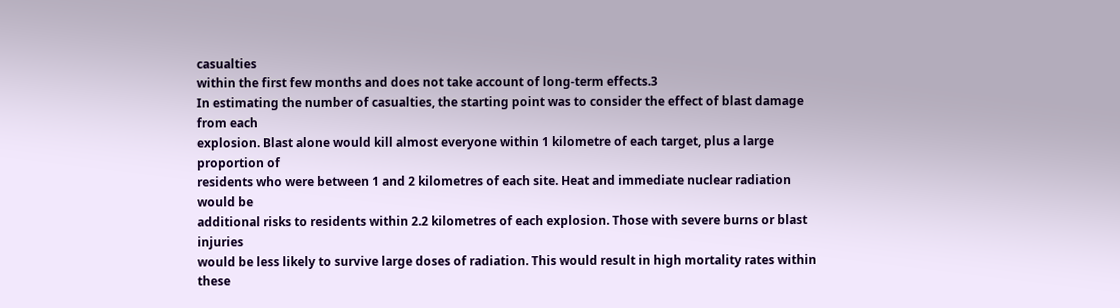casualties
within the first few months and does not take account of long-term effects.3
In estimating the number of casualties, the starting point was to consider the effect of blast damage from each
explosion. Blast alone would kill almost everyone within 1 kilometre of each target, plus a large proportion of
residents who were between 1 and 2 kilometres of each site. Heat and immediate nuclear radiation would be
additional risks to residents within 2.2 kilometres of each explosion. Those with severe burns or blast injuries
would be less likely to survive large doses of radiation. This would result in high mortality rates within these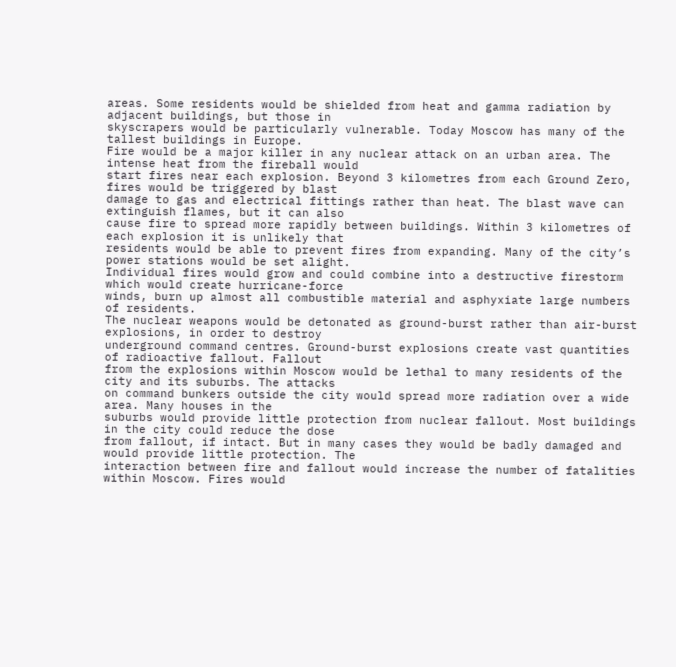areas. Some residents would be shielded from heat and gamma radiation by adjacent buildings, but those in
skyscrapers would be particularly vulnerable. Today Moscow has many of the tallest buildings in Europe.
Fire would be a major killer in any nuclear attack on an urban area. The intense heat from the fireball would
start fires near each explosion. Beyond 3 kilometres from each Ground Zero, fires would be triggered by blast
damage to gas and electrical fittings rather than heat. The blast wave can extinguish flames, but it can also
cause fire to spread more rapidly between buildings. Within 3 kilometres of each explosion it is unlikely that
residents would be able to prevent fires from expanding. Many of the city’s power stations would be set alight.
Individual fires would grow and could combine into a destructive firestorm which would create hurricane-force
winds, burn up almost all combustible material and asphyxiate large numbers of residents.
The nuclear weapons would be detonated as ground-burst rather than air-burst explosions, in order to destroy
underground command centres. Ground-burst explosions create vast quantities of radioactive fallout. Fallout
from the explosions within Moscow would be lethal to many residents of the city and its suburbs. The attacks
on command bunkers outside the city would spread more radiation over a wide area. Many houses in the
suburbs would provide little protection from nuclear fallout. Most buildings in the city could reduce the dose
from fallout, if intact. But in many cases they would be badly damaged and would provide little protection. The
interaction between fire and fallout would increase the number of fatalities within Moscow. Fires would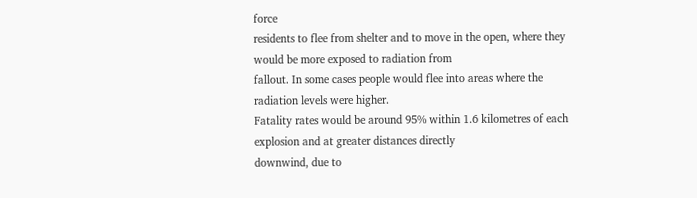force
residents to flee from shelter and to move in the open, where they would be more exposed to radiation from
fallout. In some cases people would flee into areas where the radiation levels were higher.
Fatality rates would be around 95% within 1.6 kilometres of each explosion and at greater distances directly
downwind, due to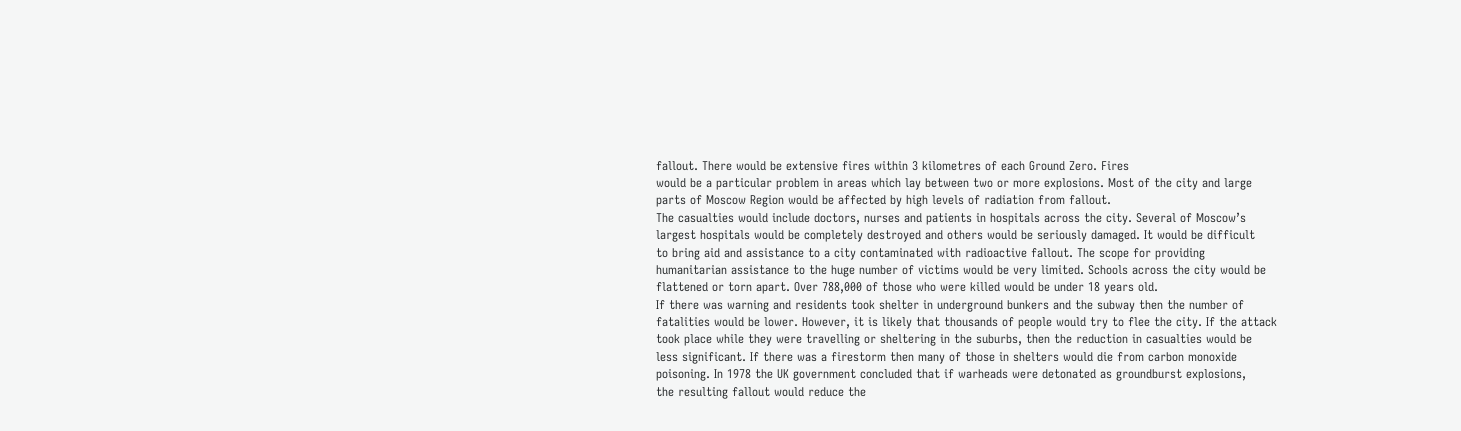fallout. There would be extensive fires within 3 kilometres of each Ground Zero. Fires
would be a particular problem in areas which lay between two or more explosions. Most of the city and large
parts of Moscow Region would be affected by high levels of radiation from fallout.
The casualties would include doctors, nurses and patients in hospitals across the city. Several of Moscow’s
largest hospitals would be completely destroyed and others would be seriously damaged. It would be difficult
to bring aid and assistance to a city contaminated with radioactive fallout. The scope for providing
humanitarian assistance to the huge number of victims would be very limited. Schools across the city would be
flattened or torn apart. Over 788,000 of those who were killed would be under 18 years old.
If there was warning and residents took shelter in underground bunkers and the subway then the number of
fatalities would be lower. However, it is likely that thousands of people would try to flee the city. If the attack
took place while they were travelling or sheltering in the suburbs, then the reduction in casualties would be
less significant. If there was a firestorm then many of those in shelters would die from carbon monoxide
poisoning. In 1978 the UK government concluded that if warheads were detonated as groundburst explosions,
the resulting fallout would reduce the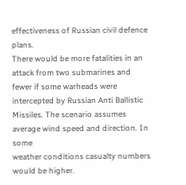effectiveness of Russian civil defence plans.
There would be more fatalities in an attack from two submarines and fewer if some warheads were
intercepted by Russian Anti Ballistic Missiles. The scenario assumes average wind speed and direction. In some
weather conditions casualty numbers would be higher.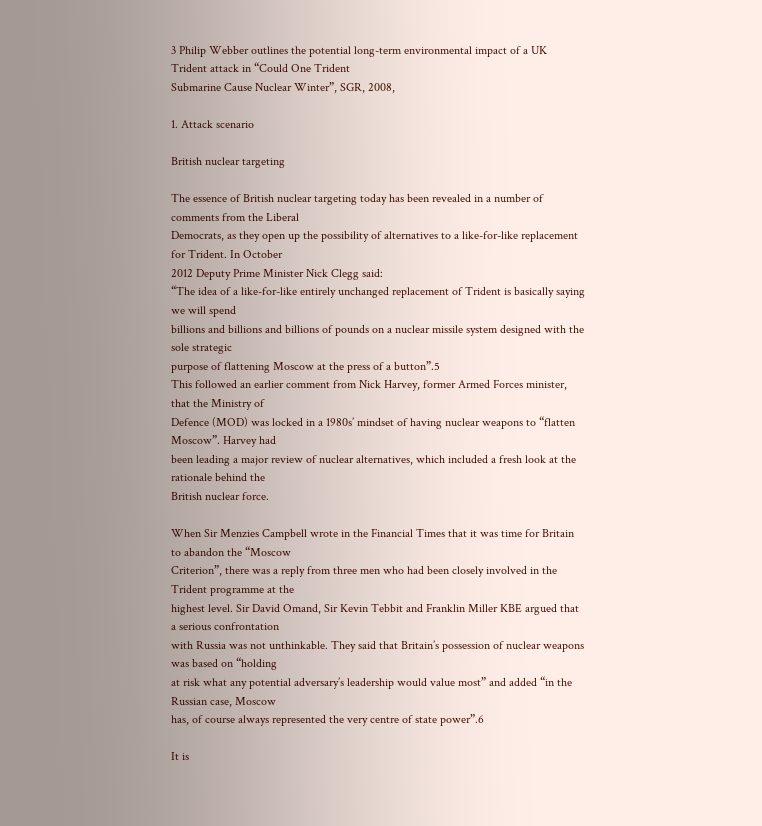3 Philip Webber outlines the potential long-term environmental impact of a UK Trident attack in “Could One Trident
Submarine Cause Nuclear Winter”, SGR, 2008,

1. Attack scenario

British nuclear targeting

The essence of British nuclear targeting today has been revealed in a number of comments from the Liberal
Democrats, as they open up the possibility of alternatives to a like-for-like replacement for Trident. In October
2012 Deputy Prime Minister Nick Clegg said:
“The idea of a like-for-like entirely unchanged replacement of Trident is basically saying we will spend
billions and billions and billions of pounds on a nuclear missile system designed with the sole strategic
purpose of flattening Moscow at the press of a button”.5
This followed an earlier comment from Nick Harvey, former Armed Forces minister, that the Ministry of
Defence (MOD) was locked in a 1980s’ mindset of having nuclear weapons to “flatten Moscow”. Harvey had
been leading a major review of nuclear alternatives, which included a fresh look at the rationale behind the
British nuclear force.

When Sir Menzies Campbell wrote in the Financial Times that it was time for Britain to abandon the “Moscow
Criterion”, there was a reply from three men who had been closely involved in the Trident programme at the
highest level. Sir David Omand, Sir Kevin Tebbit and Franklin Miller KBE argued that a serious confrontation
with Russia was not unthinkable. They said that Britain’s possession of nuclear weapons was based on “holding
at risk what any potential adversary’s leadership would value most” and added “in the Russian case, Moscow
has, of course always represented the very centre of state power”.6

It is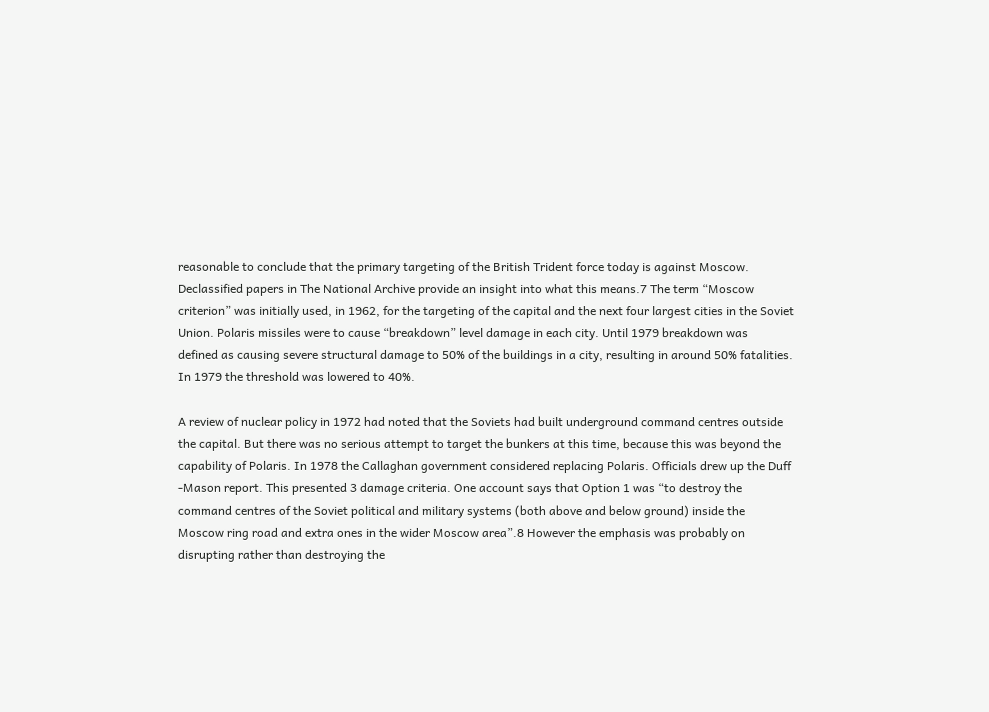reasonable to conclude that the primary targeting of the British Trident force today is against Moscow.
Declassified papers in The National Archive provide an insight into what this means.7 The term “Moscow
criterion” was initially used, in 1962, for the targeting of the capital and the next four largest cities in the Soviet
Union. Polaris missiles were to cause “breakdown” level damage in each city. Until 1979 breakdown was
defined as causing severe structural damage to 50% of the buildings in a city, resulting in around 50% fatalities.
In 1979 the threshold was lowered to 40%.

A review of nuclear policy in 1972 had noted that the Soviets had built underground command centres outside
the capital. But there was no serious attempt to target the bunkers at this time, because this was beyond the
capability of Polaris. In 1978 the Callaghan government considered replacing Polaris. Officials drew up the Duff
-Mason report. This presented 3 damage criteria. One account says that Option 1 was “to destroy the
command centres of the Soviet political and military systems (both above and below ground) inside the
Moscow ring road and extra ones in the wider Moscow area”.8 However the emphasis was probably on
disrupting rather than destroying the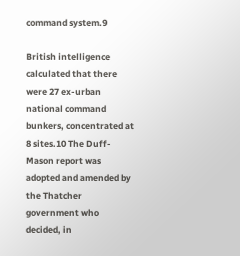command system.9

British intelligence calculated that there were 27 ex-urban national command bunkers, concentrated at
8 sites.10 The Duff-Mason report was adopted and amended by the Thatcher government who decided, in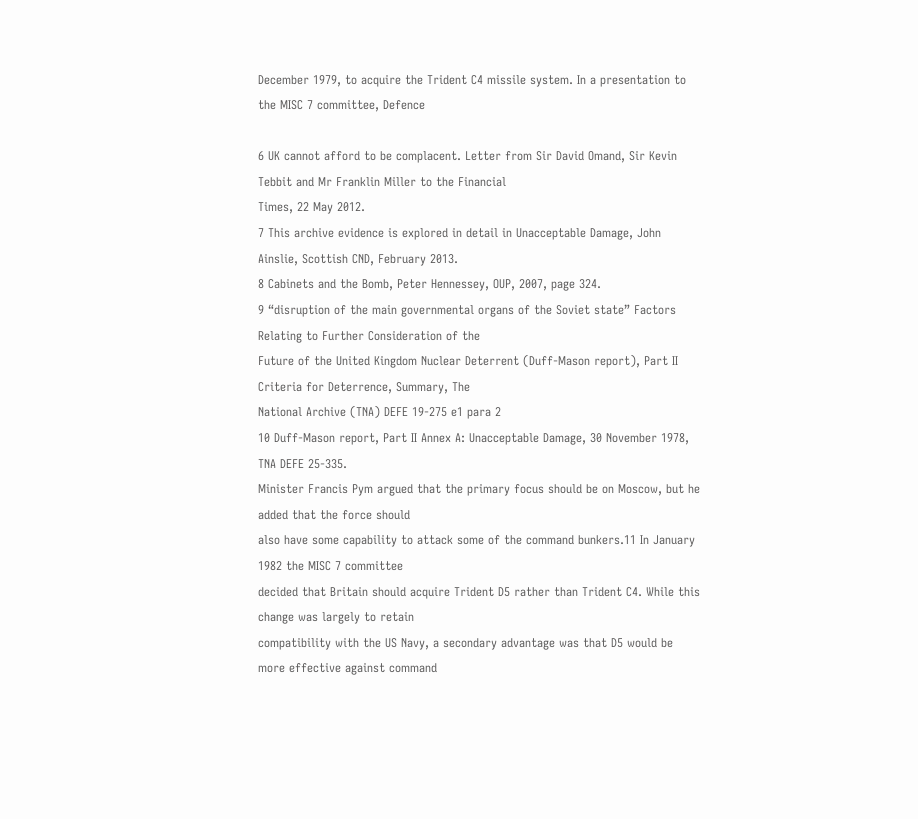December 1979, to acquire the Trident C4 missile system. In a presentation to the MISC 7 committee, Defence

6 UK cannot afford to be complacent. Letter from Sir David Omand, Sir Kevin Tebbit and Mr Franklin Miller to the Financial
Times, 22 May 2012.
7 This archive evidence is explored in detail in Unacceptable Damage, John Ainslie, Scottish CND, February 2013.
8 Cabinets and the Bomb, Peter Hennessey, OUP, 2007, page 324.
9 “disruption of the main governmental organs of the Soviet state” Factors Relating to Further Consideration of the
Future of the United Kingdom Nuclear Deterrent (Duff-Mason report), Part II Criteria for Deterrence, Summary, The
National Archive (TNA) DEFE 19-275 e1 para 2
10 Duff-Mason report, Part II Annex A: Unacceptable Damage, 30 November 1978, TNA DEFE 25-335.
Minister Francis Pym argued that the primary focus should be on Moscow, but he added that the force should
also have some capability to attack some of the command bunkers.11 In January 1982 the MISC 7 committee
decided that Britain should acquire Trident D5 rather than Trident C4. While this change was largely to retain
compatibility with the US Navy, a secondary advantage was that D5 would be more effective against command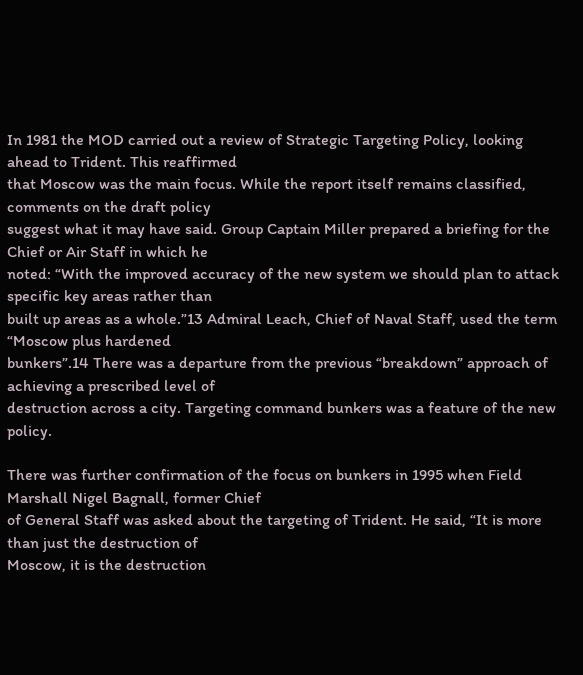In 1981 the MOD carried out a review of Strategic Targeting Policy, looking ahead to Trident. This reaffirmed
that Moscow was the main focus. While the report itself remains classified, comments on the draft policy
suggest what it may have said. Group Captain Miller prepared a briefing for the Chief or Air Staff in which he
noted: “With the improved accuracy of the new system we should plan to attack specific key areas rather than
built up areas as a whole.”13 Admiral Leach, Chief of Naval Staff, used the term “Moscow plus hardened
bunkers”.14 There was a departure from the previous “breakdown” approach of achieving a prescribed level of
destruction across a city. Targeting command bunkers was a feature of the new policy.

There was further confirmation of the focus on bunkers in 1995 when Field Marshall Nigel Bagnall, former Chief
of General Staff was asked about the targeting of Trident. He said, “It is more than just the destruction of
Moscow, it is the destruction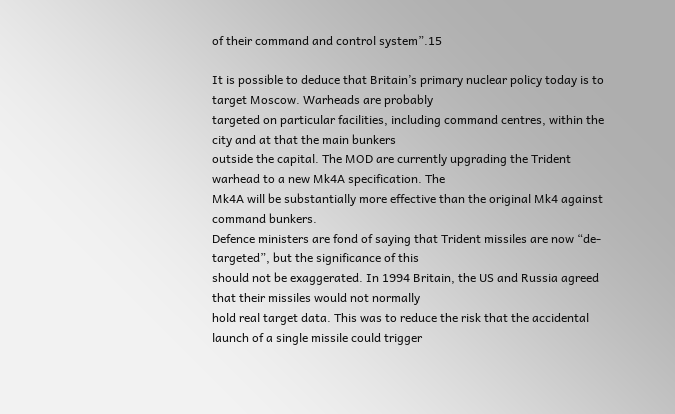of their command and control system”.15

It is possible to deduce that Britain’s primary nuclear policy today is to target Moscow. Warheads are probably
targeted on particular facilities, including command centres, within the city and at that the main bunkers
outside the capital. The MOD are currently upgrading the Trident warhead to a new Mk4A specification. The
Mk4A will be substantially more effective than the original Mk4 against command bunkers.
Defence ministers are fond of saying that Trident missiles are now “de-targeted”, but the significance of this
should not be exaggerated. In 1994 Britain, the US and Russia agreed that their missiles would not normally
hold real target data. This was to reduce the risk that the accidental launch of a single missile could trigger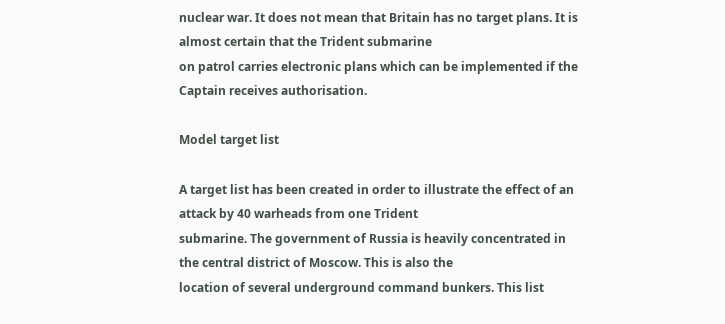nuclear war. It does not mean that Britain has no target plans. It is almost certain that the Trident submarine
on patrol carries electronic plans which can be implemented if the Captain receives authorisation.

Model target list

A target list has been created in order to illustrate the effect of an attack by 40 warheads from one Trident
submarine. The government of Russia is heavily concentrated in the central district of Moscow. This is also the
location of several underground command bunkers. This list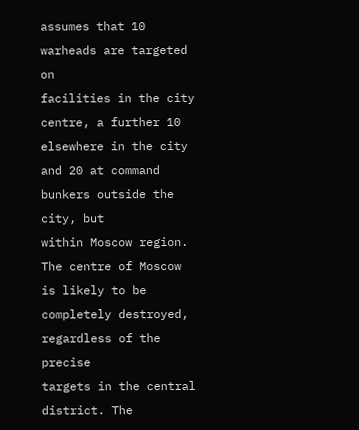assumes that 10 warheads are targeted on
facilities in the city centre, a further 10 elsewhere in the city and 20 at command bunkers outside the city, but
within Moscow region. The centre of Moscow is likely to be completely destroyed, regardless of the precise
targets in the central district. The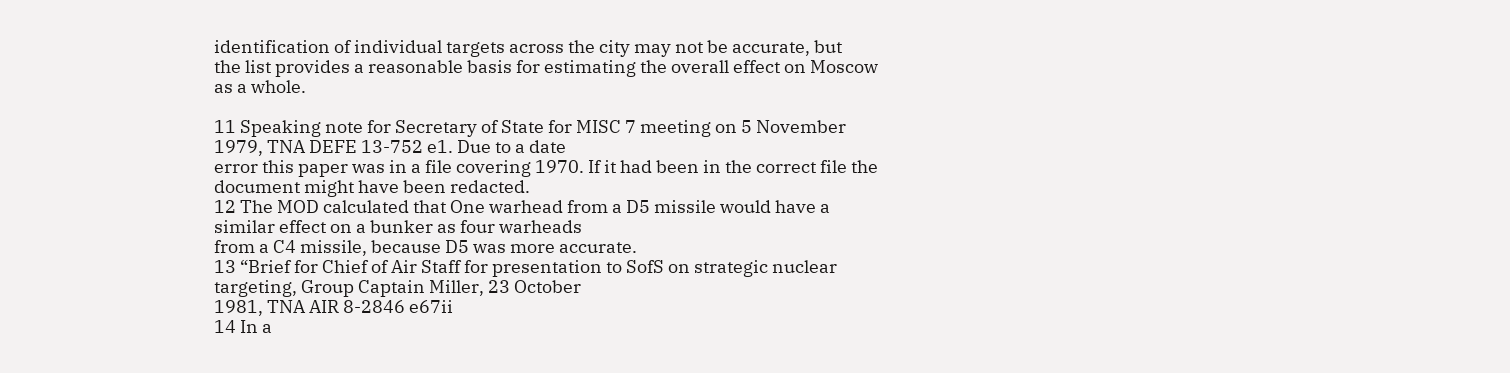identification of individual targets across the city may not be accurate, but
the list provides a reasonable basis for estimating the overall effect on Moscow as a whole.

11 Speaking note for Secretary of State for MISC 7 meeting on 5 November 1979, TNA DEFE 13-752 e1. Due to a date
error this paper was in a file covering 1970. If it had been in the correct file the document might have been redacted.
12 The MOD calculated that One warhead from a D5 missile would have a similar effect on a bunker as four warheads
from a C4 missile, because D5 was more accurate.
13 “Brief for Chief of Air Staff for presentation to SofS on strategic nuclear targeting, Group Captain Miller, 23 October
1981, TNA AIR 8-2846 e67ii
14 In a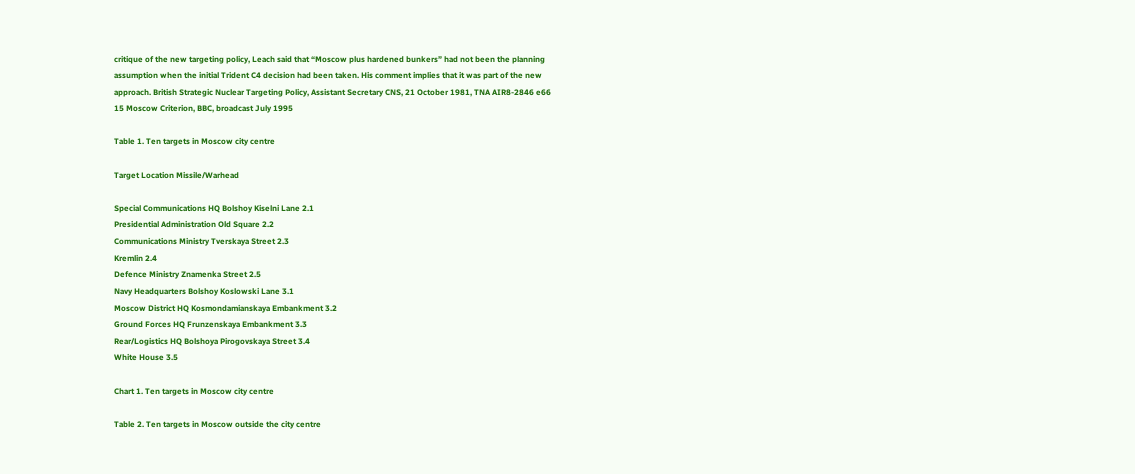critique of the new targeting policy, Leach said that “Moscow plus hardened bunkers” had not been the planning
assumption when the initial Trident C4 decision had been taken. His comment implies that it was part of the new
approach. British Strategic Nuclear Targeting Policy, Assistant Secretary CNS, 21 October 1981, TNA AIR8-2846 e66
15 Moscow Criterion, BBC, broadcast July 1995

Table 1. Ten targets in Moscow city centre

Target Location Missile/Warhead

Special Communications HQ Bolshoy Kiselni Lane 2.1
Presidential Administration Old Square 2.2
Communications Ministry Tverskaya Street 2.3
Kremlin 2.4
Defence Ministry Znamenka Street 2.5
Navy Headquarters Bolshoy Koslowski Lane 3.1
Moscow District HQ Kosmondamianskaya Embankment 3.2
Ground Forces HQ Frunzenskaya Embankment 3.3
Rear/Logistics HQ Bolshoya Pirogovskaya Street 3.4
White House 3.5

Chart 1. Ten targets in Moscow city centre

Table 2. Ten targets in Moscow outside the city centre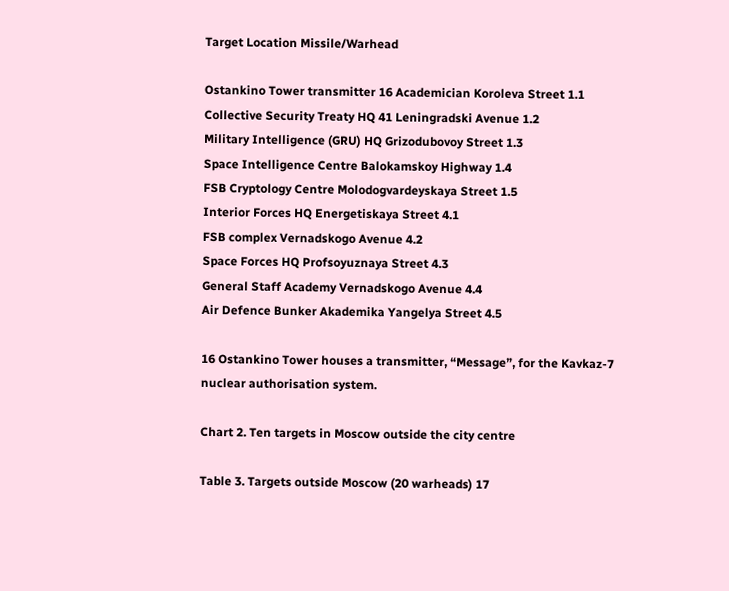Target Location Missile/Warhead

Ostankino Tower transmitter 16 Academician Koroleva Street 1.1
Collective Security Treaty HQ 41 Leningradski Avenue 1.2
Military Intelligence (GRU) HQ Grizodubovoy Street 1.3
Space Intelligence Centre Balokamskoy Highway 1.4
FSB Cryptology Centre Molodogvardeyskaya Street 1.5
Interior Forces HQ Energetiskaya Street 4.1
FSB complex Vernadskogo Avenue 4.2
Space Forces HQ Profsoyuznaya Street 4.3
General Staff Academy Vernadskogo Avenue 4.4
Air Defence Bunker Akademika Yangelya Street 4.5

16 Ostankino Tower houses a transmitter, “Message”, for the Kavkaz-7 nuclear authorisation system.

Chart 2. Ten targets in Moscow outside the city centre

Table 3. Targets outside Moscow (20 warheads) 17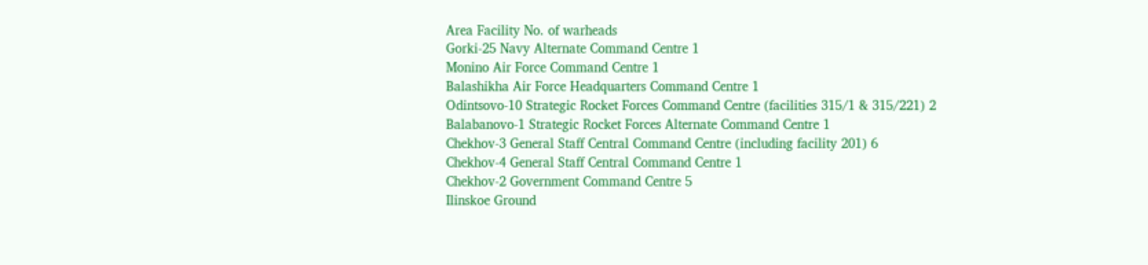Area Facility No. of warheads
Gorki-25 Navy Alternate Command Centre 1
Monino Air Force Command Centre 1
Balashikha Air Force Headquarters Command Centre 1
Odintsovo-10 Strategic Rocket Forces Command Centre (facilities 315/1 & 315/221) 2
Balabanovo-1 Strategic Rocket Forces Alternate Command Centre 1
Chekhov-3 General Staff Central Command Centre (including facility 201) 6
Chekhov-4 General Staff Central Command Centre 1
Chekhov-2 Government Command Centre 5
Ilinskoe Ground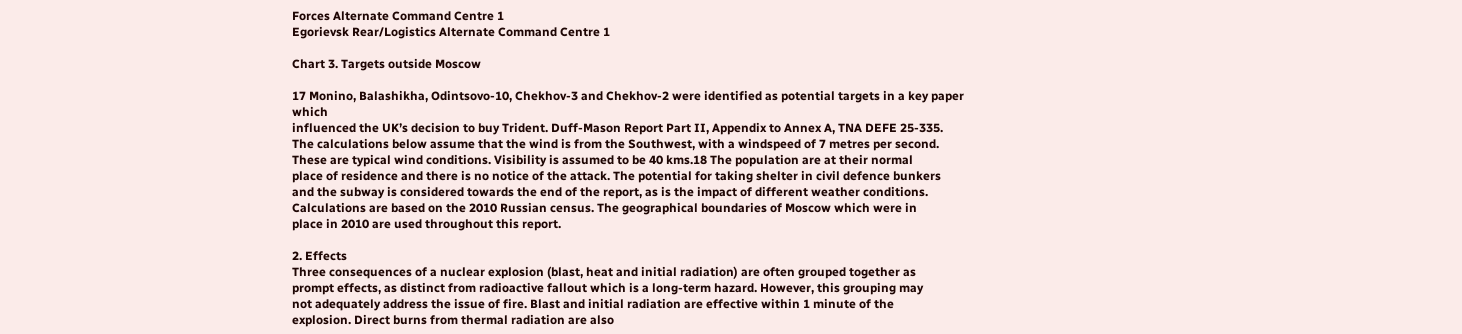Forces Alternate Command Centre 1
Egorievsk Rear/Logistics Alternate Command Centre 1

Chart 3. Targets outside Moscow

17 Monino, Balashikha, Odintsovo-10, Chekhov-3 and Chekhov-2 were identified as potential targets in a key paper which
influenced the UK’s decision to buy Trident. Duff-Mason Report Part II, Appendix to Annex A, TNA DEFE 25-335.
The calculations below assume that the wind is from the Southwest, with a windspeed of 7 metres per second.
These are typical wind conditions. Visibility is assumed to be 40 kms.18 The population are at their normal
place of residence and there is no notice of the attack. The potential for taking shelter in civil defence bunkers
and the subway is considered towards the end of the report, as is the impact of different weather conditions.
Calculations are based on the 2010 Russian census. The geographical boundaries of Moscow which were in
place in 2010 are used throughout this report.

2. Effects
Three consequences of a nuclear explosion (blast, heat and initial radiation) are often grouped together as
prompt effects, as distinct from radioactive fallout which is a long-term hazard. However, this grouping may
not adequately address the issue of fire. Blast and initial radiation are effective within 1 minute of the
explosion. Direct burns from thermal radiation are also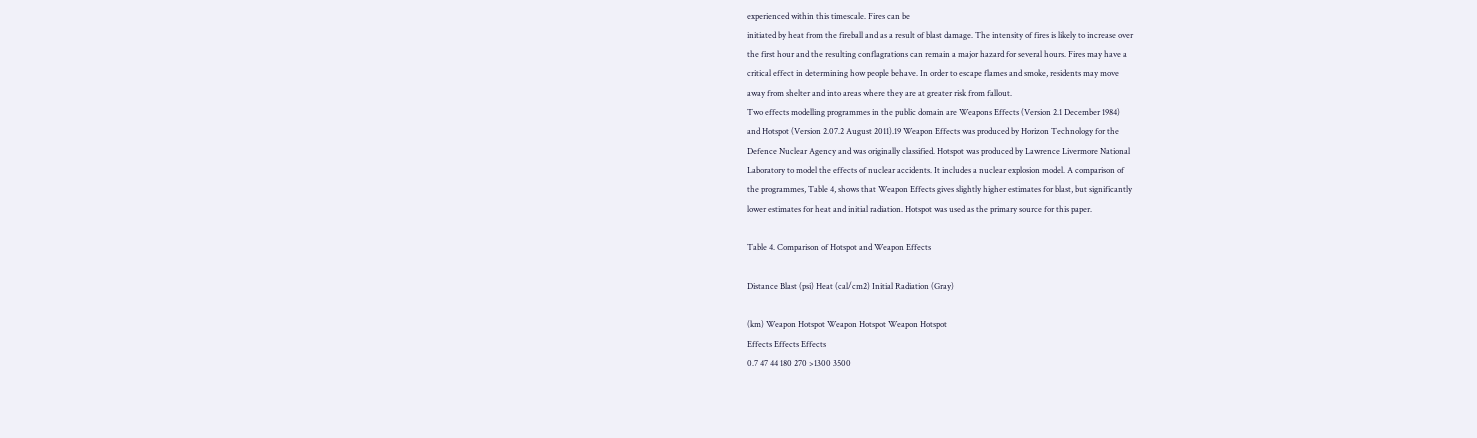experienced within this timescale. Fires can be
initiated by heat from the fireball and as a result of blast damage. The intensity of fires is likely to increase over
the first hour and the resulting conflagrations can remain a major hazard for several hours. Fires may have a
critical effect in determining how people behave. In order to escape flames and smoke, residents may move
away from shelter and into areas where they are at greater risk from fallout.
Two effects modelling programmes in the public domain are Weapons Effects (Version 2.1 December 1984)
and Hotspot (Version 2.07.2 August 2011).19 Weapon Effects was produced by Horizon Technology for the
Defence Nuclear Agency and was originally classified. Hotspot was produced by Lawrence Livermore National
Laboratory to model the effects of nuclear accidents. It includes a nuclear explosion model. A comparison of
the programmes, Table 4, shows that Weapon Effects gives slightly higher estimates for blast, but significantly
lower estimates for heat and initial radiation. Hotspot was used as the primary source for this paper.

Table 4. Comparison of Hotspot and Weapon Effects

Distance Blast (psi) Heat (cal/cm2) Initial Radiation (Gray)

(km) Weapon Hotspot Weapon Hotspot Weapon Hotspot
Effects Effects Effects
0.7 47 44 180 270 >1300 3500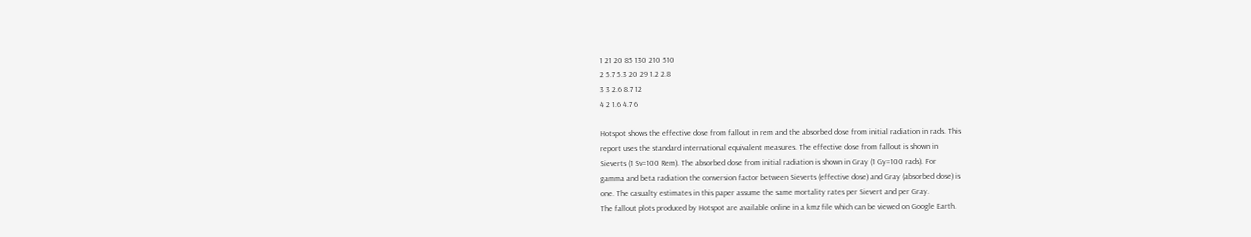1 21 20 85 130 210 510
2 5.7 5.3 20 29 1.2 2.8
3 3 2.6 8.7 12
4 2 1.6 4.7 6

Hotspot shows the effective dose from fallout in rem and the absorbed dose from initial radiation in rads. This
report uses the standard international equivalent measures. The effective dose from fallout is shown in
Sieverts (1 Sv=100 Rem). The absorbed dose from initial radiation is shown in Gray (1 Gy=100 rads). For
gamma and beta radiation the conversion factor between Sieverts (effective dose) and Gray (absorbed dose) is
one. The casualty estimates in this paper assume the same mortality rates per Sievert and per Gray.
The fallout plots produced by Hotspot are available online in a kmz file which can be viewed on Google Earth.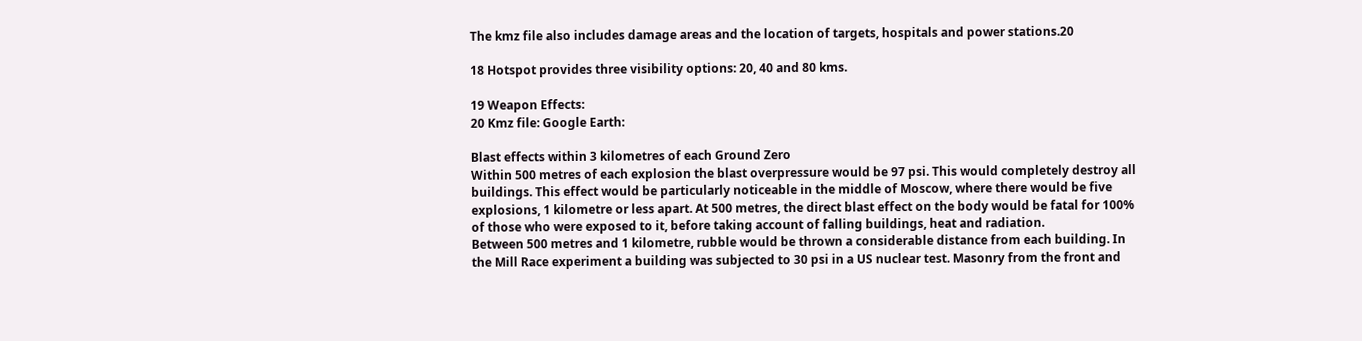The kmz file also includes damage areas and the location of targets, hospitals and power stations.20

18 Hotspot provides three visibility options: 20, 40 and 80 kms.

19 Weapon Effects:
20 Kmz file: Google Earth:

Blast effects within 3 kilometres of each Ground Zero
Within 500 metres of each explosion the blast overpressure would be 97 psi. This would completely destroy all
buildings. This effect would be particularly noticeable in the middle of Moscow, where there would be five
explosions, 1 kilometre or less apart. At 500 metres, the direct blast effect on the body would be fatal for 100%
of those who were exposed to it, before taking account of falling buildings, heat and radiation.
Between 500 metres and 1 kilometre, rubble would be thrown a considerable distance from each building. In
the Mill Race experiment a building was subjected to 30 psi in a US nuclear test. Masonry from the front and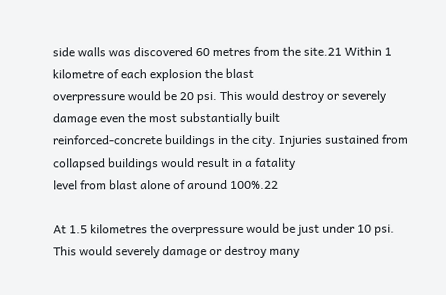side walls was discovered 60 metres from the site.21 Within 1 kilometre of each explosion the blast
overpressure would be 20 psi. This would destroy or severely damage even the most substantially built
reinforced-concrete buildings in the city. Injuries sustained from collapsed buildings would result in a fatality
level from blast alone of around 100%.22

At 1.5 kilometres the overpressure would be just under 10 psi. This would severely damage or destroy many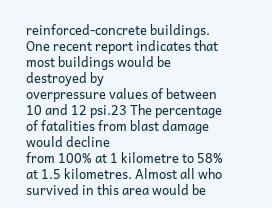reinforced-concrete buildings. One recent report indicates that most buildings would be destroyed by
overpressure values of between 10 and 12 psi.23 The percentage of fatalities from blast damage would decline
from 100% at 1 kilometre to 58% at 1.5 kilometres. Almost all who survived in this area would be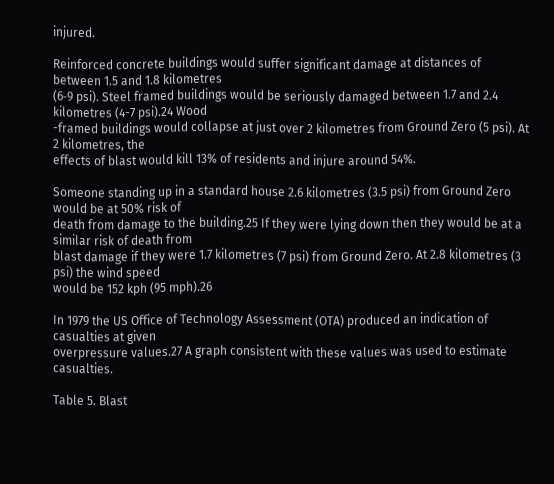injured.

Reinforced concrete buildings would suffer significant damage at distances of between 1.5 and 1.8 kilometres
(6‑9 psi). Steel framed buildings would be seriously damaged between 1.7 and 2.4 kilometres (4-7 psi).24 Wood
-framed buildings would collapse at just over 2 kilometres from Ground Zero (5 psi). At 2 kilometres, the
effects of blast would kill 13% of residents and injure around 54%.

Someone standing up in a standard house 2.6 kilometres (3.5 psi) from Ground Zero would be at 50% risk of
death from damage to the building.25 If they were lying down then they would be at a similar risk of death from
blast damage if they were 1.7 kilometres (7 psi) from Ground Zero. At 2.8 kilometres (3 psi) the wind speed
would be 152 kph (95 mph).26

In 1979 the US Office of Technology Assessment (OTA) produced an indication of casualties at given
overpressure values.27 A graph consistent with these values was used to estimate casualties.

Table 5. Blast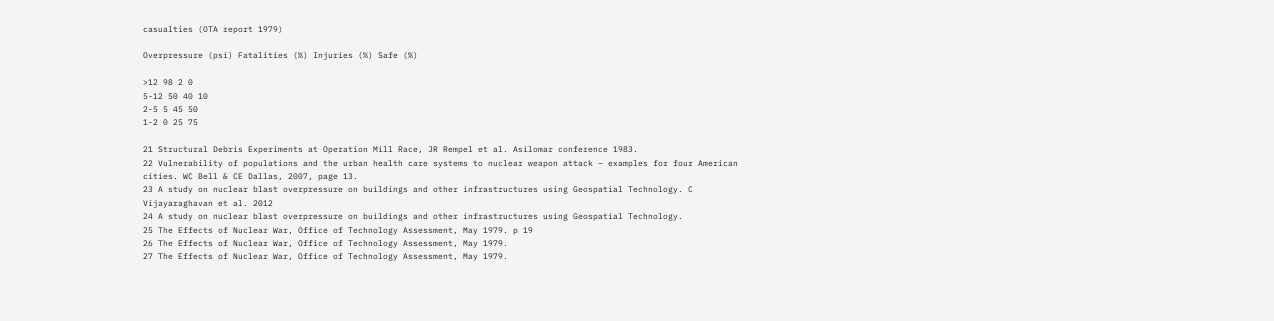casualties (OTA report 1979)

Overpressure (psi) Fatalities (%) Injuries (%) Safe (%)

>12 98 2 0
5-12 50 40 10
2-5 5 45 50
1-2 0 25 75

21 Structural Debris Experiments at Operation Mill Race, JR Rempel et al. Asilomar conference 1983.
22 Vulnerability of populations and the urban health care systems to nuclear weapon attack – examples for four American
cities. WC Bell & CE Dallas, 2007, page 13.
23 A study on nuclear blast overpressure on buildings and other infrastructures using Geospatial Technology. C
Vijayaraghavan et al. 2012
24 A study on nuclear blast overpressure on buildings and other infrastructures using Geospatial Technology.
25 The Effects of Nuclear War, Office of Technology Assessment, May 1979. p 19
26 The Effects of Nuclear War, Office of Technology Assessment, May 1979.
27 The Effects of Nuclear War, Office of Technology Assessment, May 1979.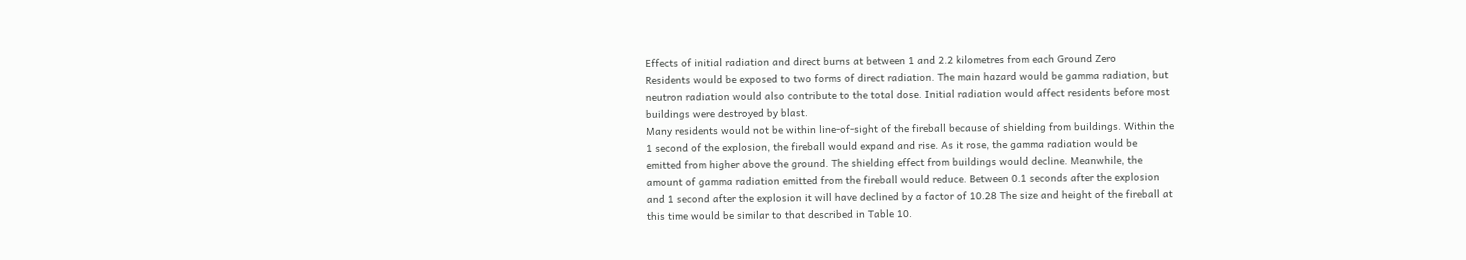Effects of initial radiation and direct burns at between 1 and 2.2 kilometres from each Ground Zero
Residents would be exposed to two forms of direct radiation. The main hazard would be gamma radiation, but
neutron radiation would also contribute to the total dose. Initial radiation would affect residents before most
buildings were destroyed by blast.
Many residents would not be within line-of-sight of the fireball because of shielding from buildings. Within the
1 second of the explosion, the fireball would expand and rise. As it rose, the gamma radiation would be
emitted from higher above the ground. The shielding effect from buildings would decline. Meanwhile, the
amount of gamma radiation emitted from the fireball would reduce. Between 0.1 seconds after the explosion
and 1 second after the explosion it will have declined by a factor of 10.28 The size and height of the fireball at
this time would be similar to that described in Table 10.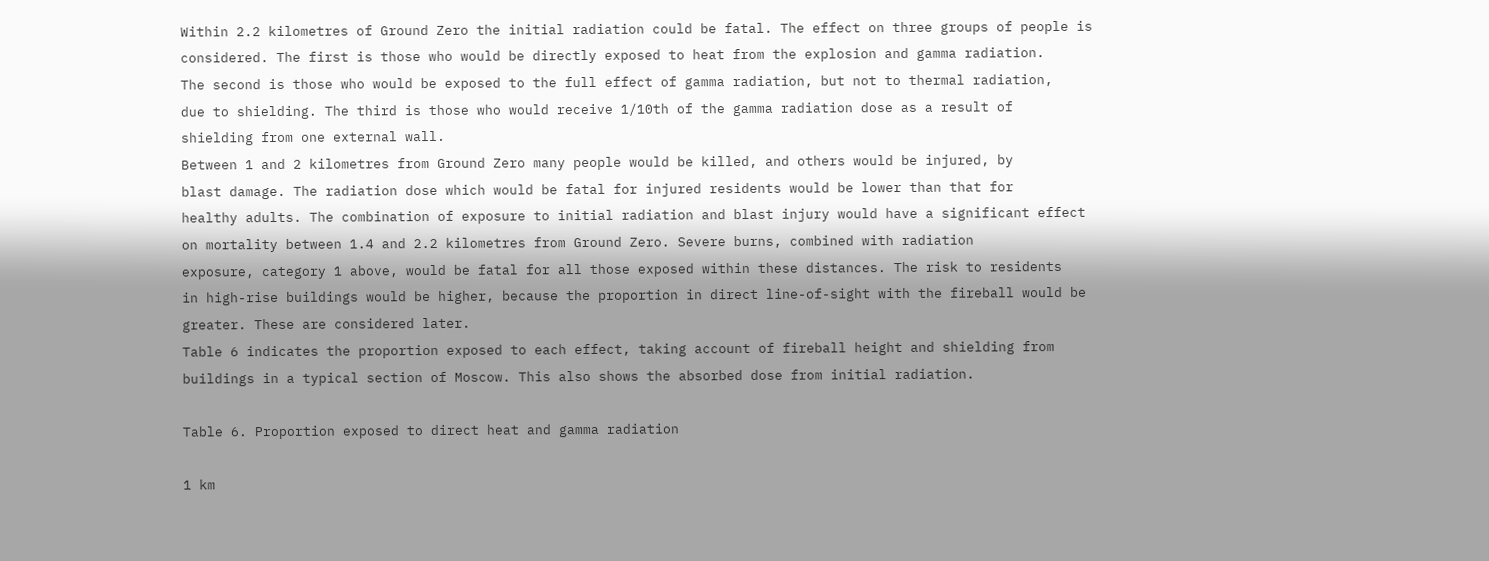Within 2.2 kilometres of Ground Zero the initial radiation could be fatal. The effect on three groups of people is
considered. The first is those who would be directly exposed to heat from the explosion and gamma radiation.
The second is those who would be exposed to the full effect of gamma radiation, but not to thermal radiation,
due to shielding. The third is those who would receive 1/10th of the gamma radiation dose as a result of
shielding from one external wall.
Between 1 and 2 kilometres from Ground Zero many people would be killed, and others would be injured, by
blast damage. The radiation dose which would be fatal for injured residents would be lower than that for
healthy adults. The combination of exposure to initial radiation and blast injury would have a significant effect
on mortality between 1.4 and 2.2 kilometres from Ground Zero. Severe burns, combined with radiation
exposure, category 1 above, would be fatal for all those exposed within these distances. The risk to residents
in high-rise buildings would be higher, because the proportion in direct line-of-sight with the fireball would be
greater. These are considered later.
Table 6 indicates the proportion exposed to each effect, taking account of fireball height and shielding from
buildings in a typical section of Moscow. This also shows the absorbed dose from initial radiation.

Table 6. Proportion exposed to direct heat and gamma radiation

1 km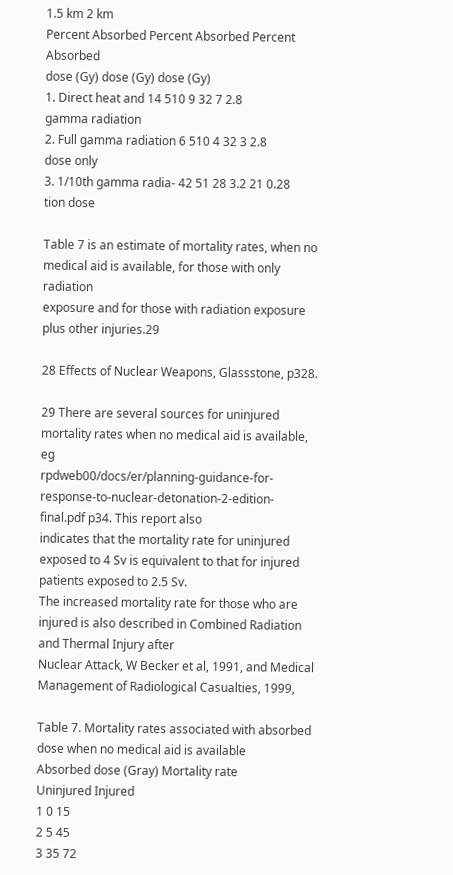1.5 km 2 km
Percent Absorbed Percent Absorbed Percent Absorbed
dose (Gy) dose (Gy) dose (Gy)
1. Direct heat and 14 510 9 32 7 2.8
gamma radiation
2. Full gamma radiation 6 510 4 32 3 2.8
dose only
3. 1/10th gamma radia- 42 51 28 3.2 21 0.28
tion dose

Table 7 is an estimate of mortality rates, when no medical aid is available, for those with only radiation
exposure and for those with radiation exposure plus other injuries.29

28 Effects of Nuclear Weapons, Glassstone, p328.

29 There are several sources for uninjured mortality rates when no medical aid is available, eg
rpdweb00/docs/er/planning-guidance-for-response-to-nuclear-detonation-2-edition-final.pdf p34. This report also
indicates that the mortality rate for uninjured exposed to 4 Sv is equivalent to that for injured patients exposed to 2.5 Sv.
The increased mortality rate for those who are injured is also described in Combined Radiation and Thermal Injury after
Nuclear Attack, W Becker et al, 1991, and Medical Management of Radiological Casualties, 1999,

Table 7. Mortality rates associated with absorbed dose when no medical aid is available
Absorbed dose (Gray) Mortality rate
Uninjured Injured
1 0 15
2 5 45
3 35 72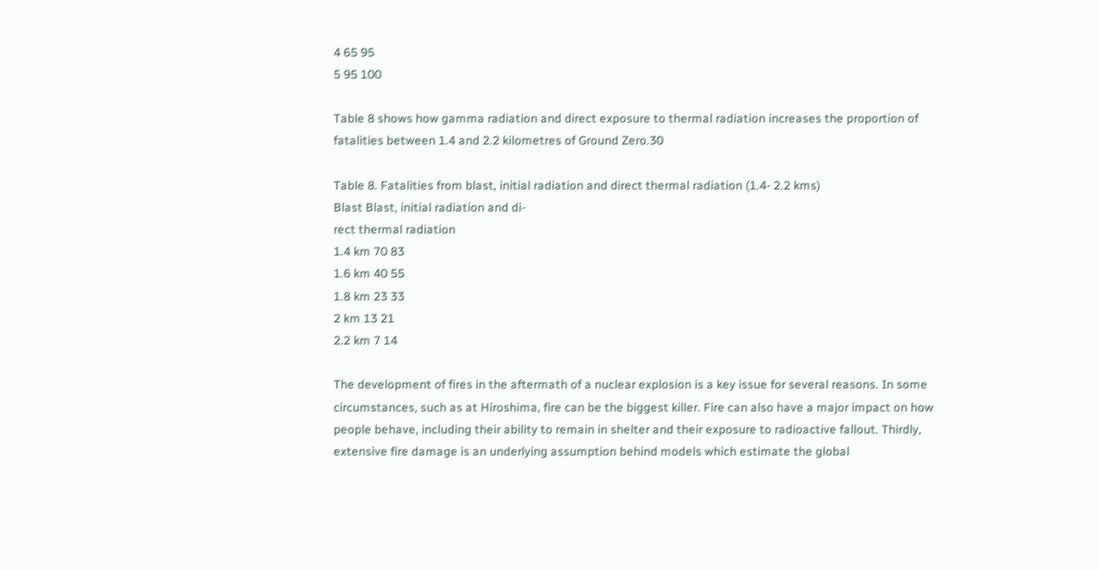4 65 95
5 95 100

Table 8 shows how gamma radiation and direct exposure to thermal radiation increases the proportion of
fatalities between 1.4 and 2.2 kilometres of Ground Zero.30

Table 8. Fatalities from blast, initial radiation and direct thermal radiation (1.4- 2.2 kms)
Blast Blast, initial radiation and di-
rect thermal radiation
1.4 km 70 83
1.6 km 40 55
1.8 km 23 33
2 km 13 21
2.2 km 7 14

The development of fires in the aftermath of a nuclear explosion is a key issue for several reasons. In some
circumstances, such as at Hiroshima, fire can be the biggest killer. Fire can also have a major impact on how
people behave, including their ability to remain in shelter and their exposure to radioactive fallout. Thirdly,
extensive fire damage is an underlying assumption behind models which estimate the global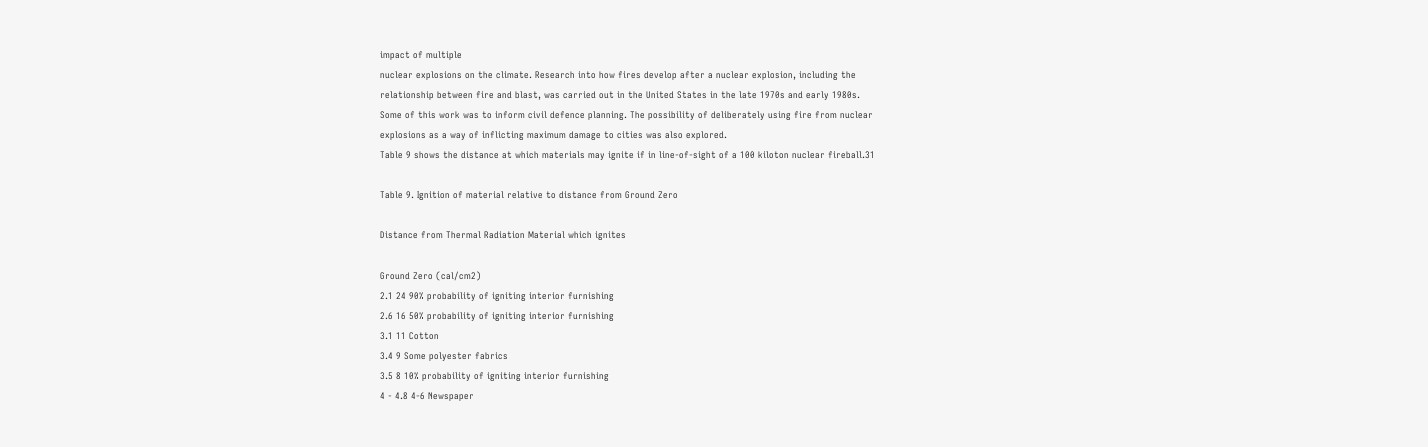impact of multiple
nuclear explosions on the climate. Research into how fires develop after a nuclear explosion, including the
relationship between fire and blast, was carried out in the United States in the late 1970s and early 1980s.
Some of this work was to inform civil defence planning. The possibility of deliberately using fire from nuclear
explosions as a way of inflicting maximum damage to cities was also explored.
Table 9 shows the distance at which materials may ignite if in line-of-sight of a 100 kiloton nuclear fireball.31

Table 9. Ignition of material relative to distance from Ground Zero

Distance from Thermal Radiation Material which ignites

Ground Zero (cal/cm2)
2.1 24 90% probability of igniting interior furnishing
2.6 16 50% probability of igniting interior furnishing
3.1 11 Cotton
3.4 9 Some polyester fabrics
3.5 8 10% probability of igniting interior furnishing
4 - 4.8 4-6 Newspaper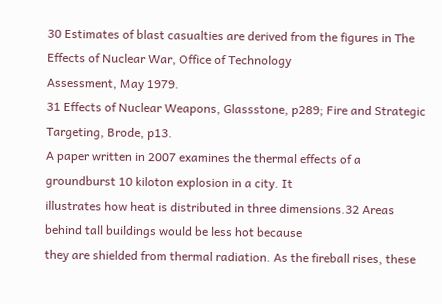30 Estimates of blast casualties are derived from the figures in The Effects of Nuclear War, Office of Technology
Assessment, May 1979.
31 Effects of Nuclear Weapons, Glassstone, p289; Fire and Strategic Targeting, Brode, p13.
A paper written in 2007 examines the thermal effects of a groundburst 10 kiloton explosion in a city. It
illustrates how heat is distributed in three dimensions.32 Areas behind tall buildings would be less hot because
they are shielded from thermal radiation. As the fireball rises, these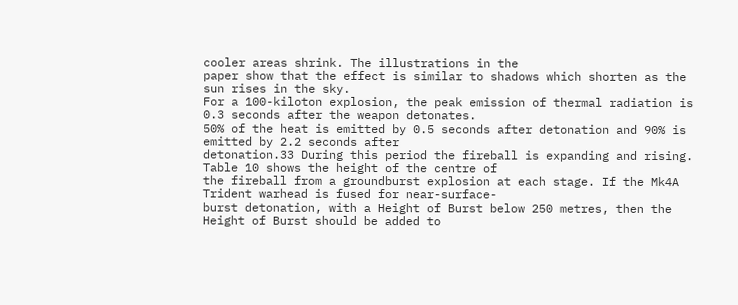cooler areas shrink. The illustrations in the
paper show that the effect is similar to shadows which shorten as the sun rises in the sky.
For a 100-kiloton explosion, the peak emission of thermal radiation is 0.3 seconds after the weapon detonates.
50% of the heat is emitted by 0.5 seconds after detonation and 90% is emitted by 2.2 seconds after
detonation.33 During this period the fireball is expanding and rising. Table 10 shows the height of the centre of
the fireball from a groundburst explosion at each stage. If the Mk4A Trident warhead is fused for near-surface-
burst detonation, with a Height of Burst below 250 metres, then the Height of Burst should be added to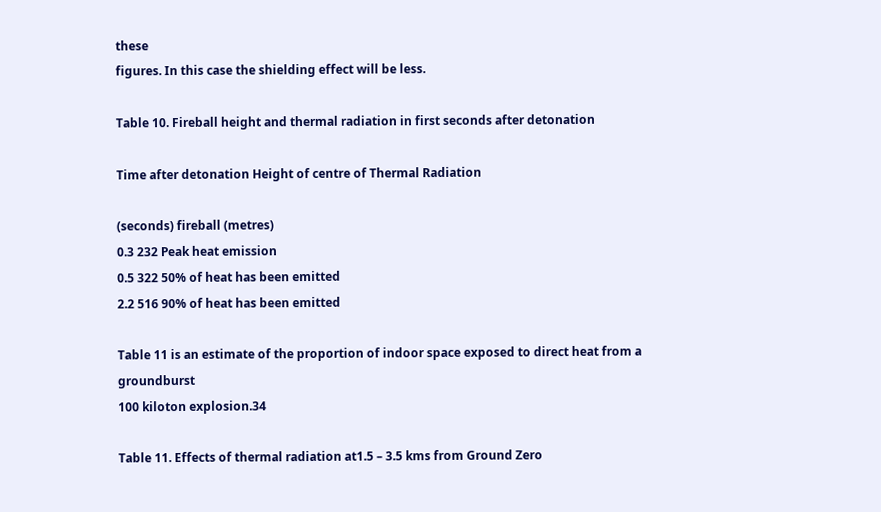these
figures. In this case the shielding effect will be less.

Table 10. Fireball height and thermal radiation in first seconds after detonation

Time after detonation Height of centre of Thermal Radiation

(seconds) fireball (metres)
0.3 232 Peak heat emission
0.5 322 50% of heat has been emitted
2.2 516 90% of heat has been emitted

Table 11 is an estimate of the proportion of indoor space exposed to direct heat from a groundburst
100 kiloton explosion.34

Table 11. Effects of thermal radiation at1.5 – 3.5 kms from Ground Zero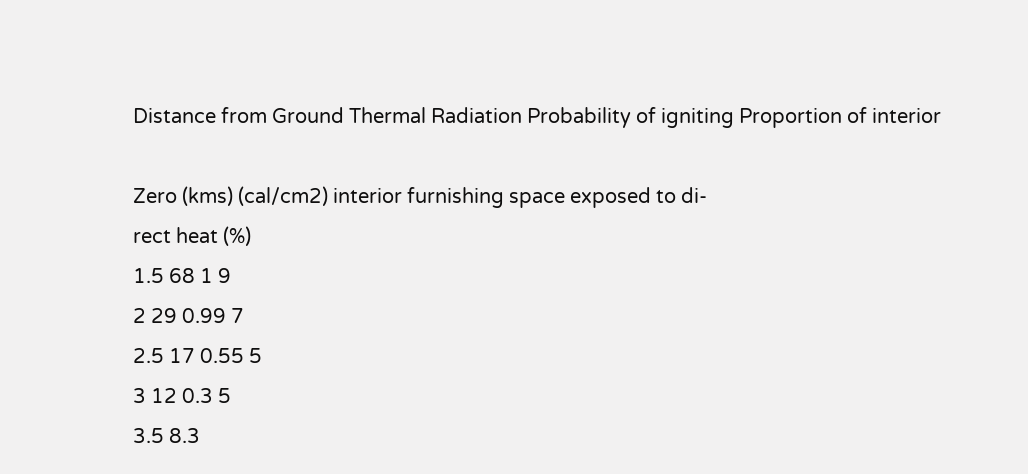Distance from Ground Thermal Radiation Probability of igniting Proportion of interior

Zero (kms) (cal/cm2) interior furnishing space exposed to di-
rect heat (%)
1.5 68 1 9
2 29 0.99 7
2.5 17 0.55 5
3 12 0.3 5
3.5 8.3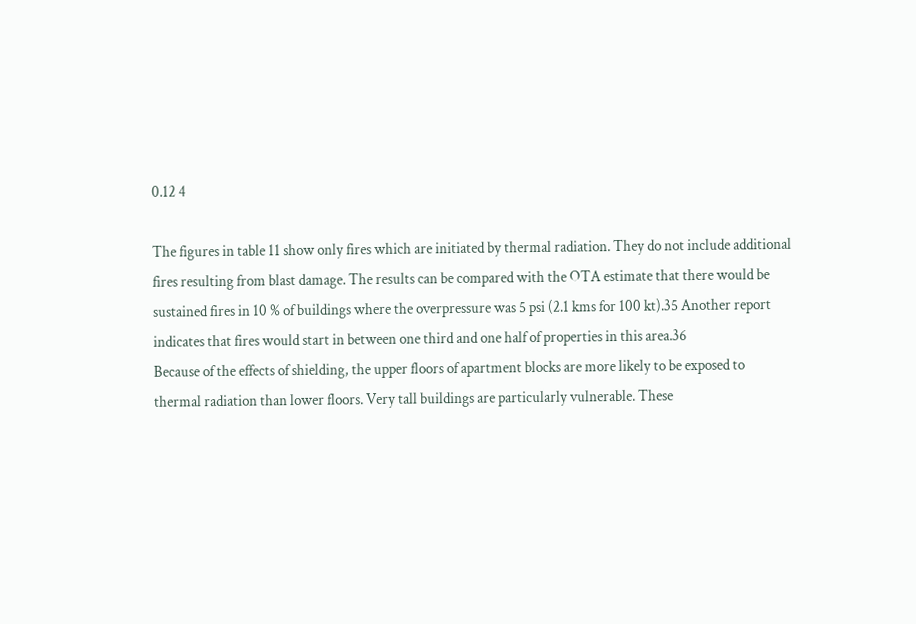0.12 4

The figures in table 11 show only fires which are initiated by thermal radiation. They do not include additional
fires resulting from blast damage. The results can be compared with the OTA estimate that there would be
sustained fires in 10 % of buildings where the overpressure was 5 psi (2.1 kms for 100 kt).35 Another report
indicates that fires would start in between one third and one half of properties in this area.36
Because of the effects of shielding, the upper floors of apartment blocks are more likely to be exposed to
thermal radiation than lower floors. Very tall buildings are particularly vulnerable. These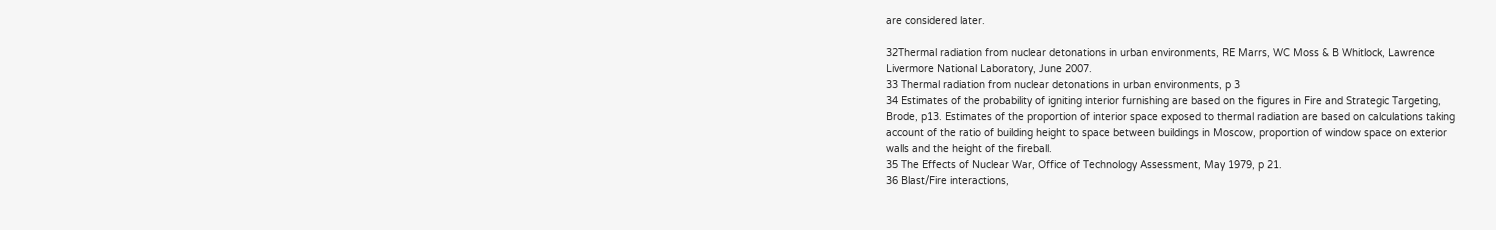are considered later.

32Thermal radiation from nuclear detonations in urban environments, RE Marrs, WC Moss & B Whitlock, Lawrence
Livermore National Laboratory, June 2007.
33 Thermal radiation from nuclear detonations in urban environments, p 3
34 Estimates of the probability of igniting interior furnishing are based on the figures in Fire and Strategic Targeting,
Brode, p13. Estimates of the proportion of interior space exposed to thermal radiation are based on calculations taking
account of the ratio of building height to space between buildings in Moscow, proportion of window space on exterior
walls and the height of the fireball.
35 The Effects of Nuclear War, Office of Technology Assessment, May 1979, p 21.
36 Blast/Fire interactions,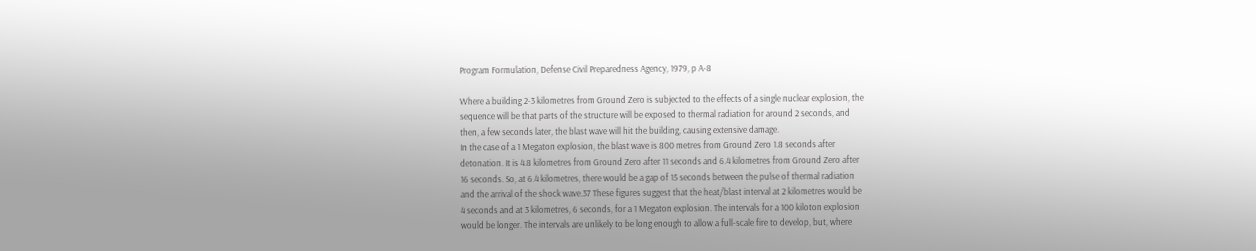Program Formulation, Defense Civil Preparedness Agency, 1979, p A-8

Where a building 2-3 kilometres from Ground Zero is subjected to the effects of a single nuclear explosion, the
sequence will be that parts of the structure will be exposed to thermal radiation for around 2 seconds, and
then, a few seconds later, the blast wave will hit the building, causing extensive damage.
In the case of a 1 Megaton explosion, the blast wave is 800 metres from Ground Zero 1.8 seconds after
detonation. It is 4.8 kilometres from Ground Zero after 11 seconds and 6.4 kilometres from Ground Zero after
16 seconds. So, at 6.4 kilometres, there would be a gap of 15 seconds between the pulse of thermal radiation
and the arrival of the shock wave.37 These figures suggest that the heat/blast interval at 2 kilometres would be
4 seconds and at 3 kilometres, 6 seconds, for a 1 Megaton explosion. The intervals for a 100 kiloton explosion
would be longer. The intervals are unlikely to be long enough to allow a full-scale fire to develop, but, where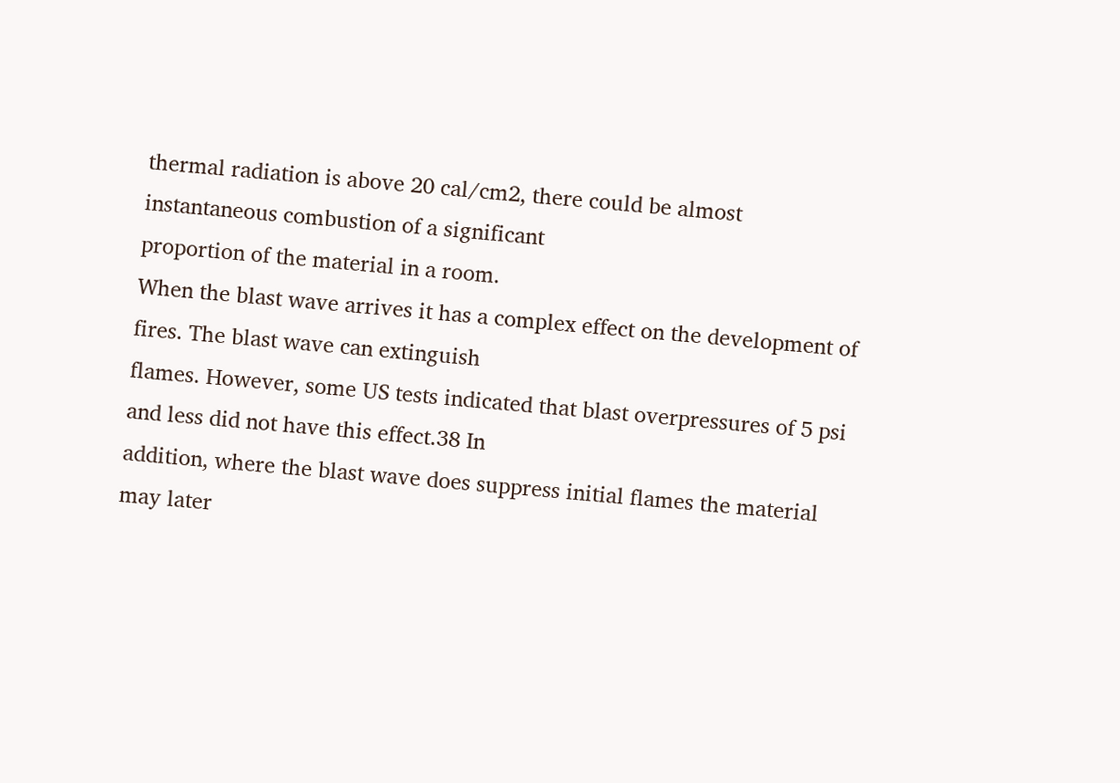thermal radiation is above 20 cal/cm2, there could be almost instantaneous combustion of a significant
proportion of the material in a room.
When the blast wave arrives it has a complex effect on the development of fires. The blast wave can extinguish
flames. However, some US tests indicated that blast overpressures of 5 psi and less did not have this effect.38 In
addition, where the blast wave does suppress initial flames the material may later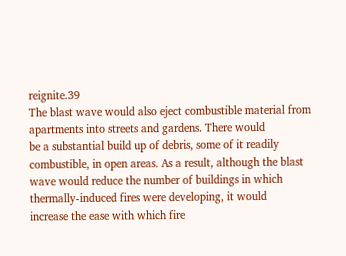reignite.39
The blast wave would also eject combustible material from apartments into streets and gardens. There would
be a substantial build up of debris, some of it readily combustible, in open areas. As a result, although the blast
wave would reduce the number of buildings in which thermally-induced fires were developing, it would
increase the ease with which fire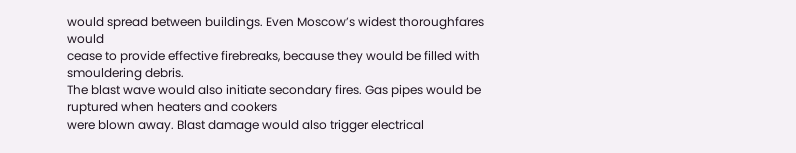would spread between buildings. Even Moscow’s widest thoroughfares would
cease to provide effective firebreaks, because they would be filled with smouldering debris.
The blast wave would also initiate secondary fires. Gas pipes would be ruptured when heaters and cookers
were blown away. Blast damage would also trigger electrical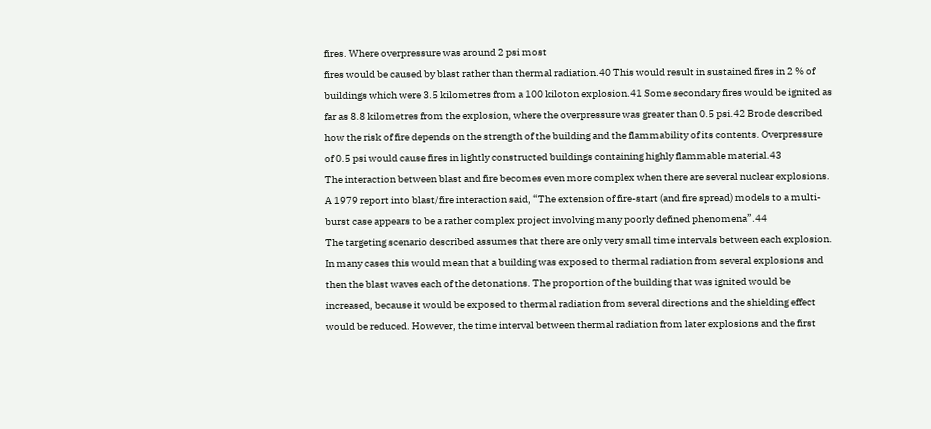fires. Where overpressure was around 2 psi most
fires would be caused by blast rather than thermal radiation.40 This would result in sustained fires in 2 % of
buildings which were 3.5 kilometres from a 100 kiloton explosion.41 Some secondary fires would be ignited as
far as 8.8 kilometres from the explosion, where the overpressure was greater than 0.5 psi.42 Brode described
how the risk of fire depends on the strength of the building and the flammability of its contents. Overpressure
of 0.5 psi would cause fires in lightly constructed buildings containing highly flammable material.43
The interaction between blast and fire becomes even more complex when there are several nuclear explosions.
A 1979 report into blast/fire interaction said, “The extension of fire-start (and fire spread) models to a multi-
burst case appears to be a rather complex project involving many poorly defined phenomena”.44
The targeting scenario described assumes that there are only very small time intervals between each explosion.
In many cases this would mean that a building was exposed to thermal radiation from several explosions and
then the blast waves each of the detonations. The proportion of the building that was ignited would be
increased, because it would be exposed to thermal radiation from several directions and the shielding effect
would be reduced. However, the time interval between thermal radiation from later explosions and the first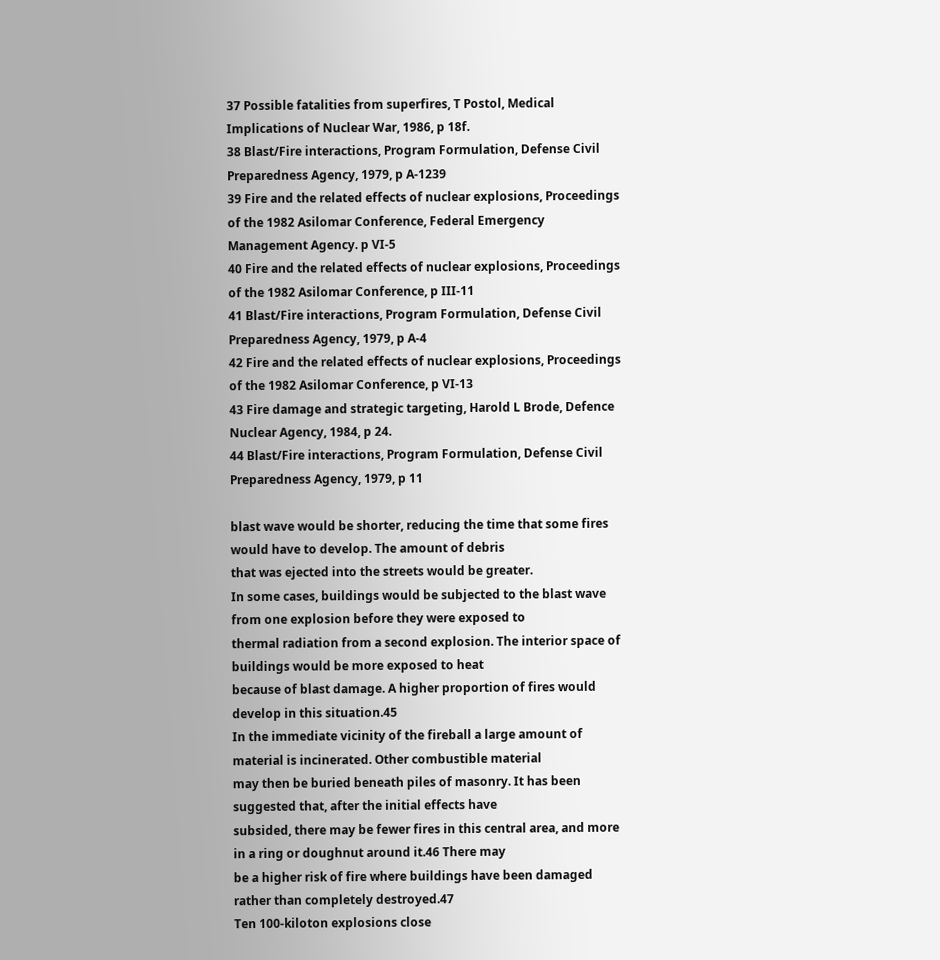37 Possible fatalities from superfires, T Postol, Medical Implications of Nuclear War, 1986, p 18f.
38 Blast/Fire interactions, Program Formulation, Defense Civil Preparedness Agency, 1979, p A-1239
39 Fire and the related effects of nuclear explosions, Proceedings of the 1982 Asilomar Conference, Federal Emergency
Management Agency. p VI-5
40 Fire and the related effects of nuclear explosions, Proceedings of the 1982 Asilomar Conference, p III-11
41 Blast/Fire interactions, Program Formulation, Defense Civil Preparedness Agency, 1979, p A-4
42 Fire and the related effects of nuclear explosions, Proceedings of the 1982 Asilomar Conference, p VI-13
43 Fire damage and strategic targeting, Harold L Brode, Defence Nuclear Agency, 1984, p 24.
44 Blast/Fire interactions, Program Formulation, Defense Civil Preparedness Agency, 1979, p 11

blast wave would be shorter, reducing the time that some fires would have to develop. The amount of debris
that was ejected into the streets would be greater.
In some cases, buildings would be subjected to the blast wave from one explosion before they were exposed to
thermal radiation from a second explosion. The interior space of buildings would be more exposed to heat
because of blast damage. A higher proportion of fires would develop in this situation.45
In the immediate vicinity of the fireball a large amount of material is incinerated. Other combustible material
may then be buried beneath piles of masonry. It has been suggested that, after the initial effects have
subsided, there may be fewer fires in this central area, and more in a ring or doughnut around it.46 There may
be a higher risk of fire where buildings have been damaged rather than completely destroyed.47
Ten 100-kiloton explosions close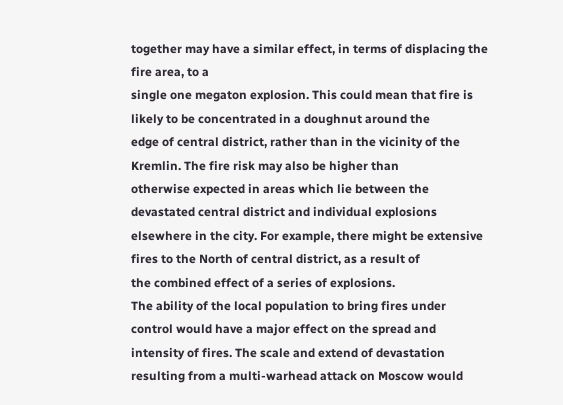together may have a similar effect, in terms of displacing the fire area, to a
single one megaton explosion. This could mean that fire is likely to be concentrated in a doughnut around the
edge of central district, rather than in the vicinity of the Kremlin. The fire risk may also be higher than
otherwise expected in areas which lie between the devastated central district and individual explosions
elsewhere in the city. For example, there might be extensive fires to the North of central district, as a result of
the combined effect of a series of explosions.
The ability of the local population to bring fires under control would have a major effect on the spread and
intensity of fires. The scale and extend of devastation resulting from a multi-warhead attack on Moscow would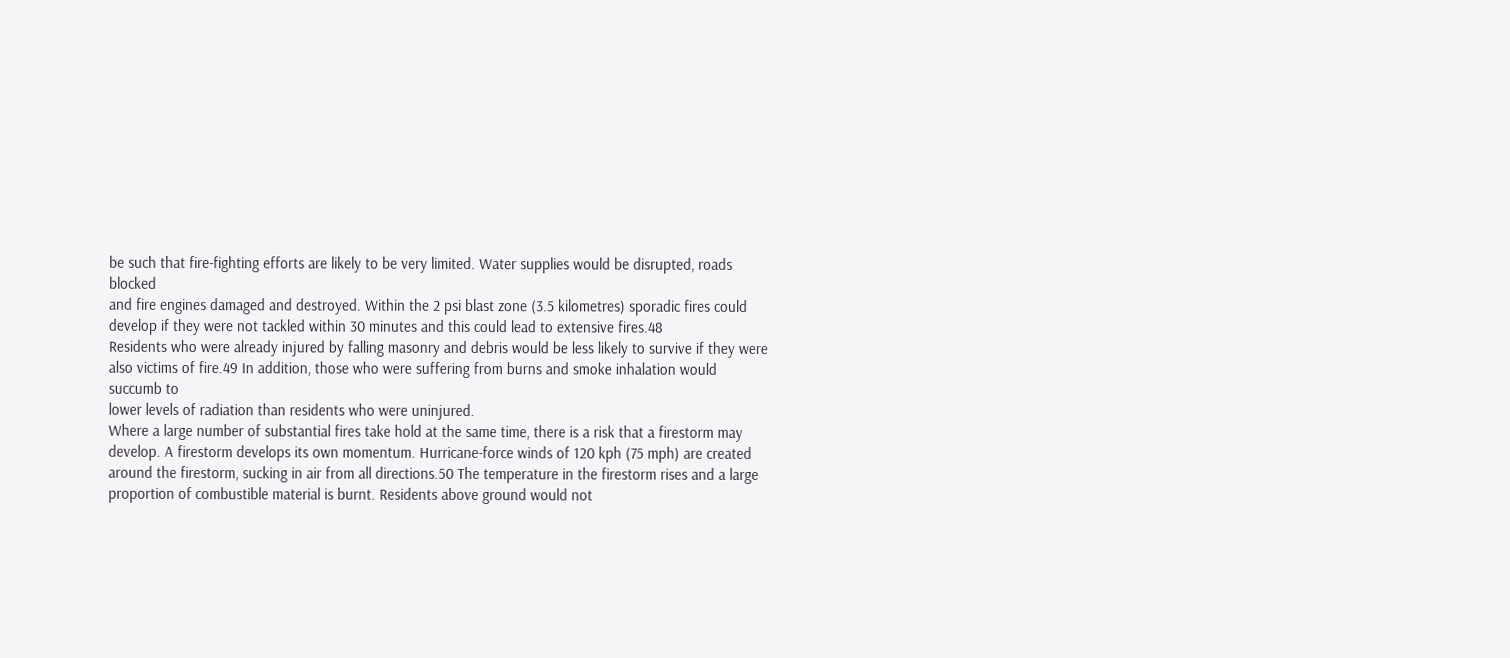be such that fire-fighting efforts are likely to be very limited. Water supplies would be disrupted, roads blocked
and fire engines damaged and destroyed. Within the 2 psi blast zone (3.5 kilometres) sporadic fires could
develop if they were not tackled within 30 minutes and this could lead to extensive fires.48
Residents who were already injured by falling masonry and debris would be less likely to survive if they were
also victims of fire.49 In addition, those who were suffering from burns and smoke inhalation would succumb to
lower levels of radiation than residents who were uninjured.
Where a large number of substantial fires take hold at the same time, there is a risk that a firestorm may
develop. A firestorm develops its own momentum. Hurricane-force winds of 120 kph (75 mph) are created
around the firestorm, sucking in air from all directions.50 The temperature in the firestorm rises and a large
proportion of combustible material is burnt. Residents above ground would not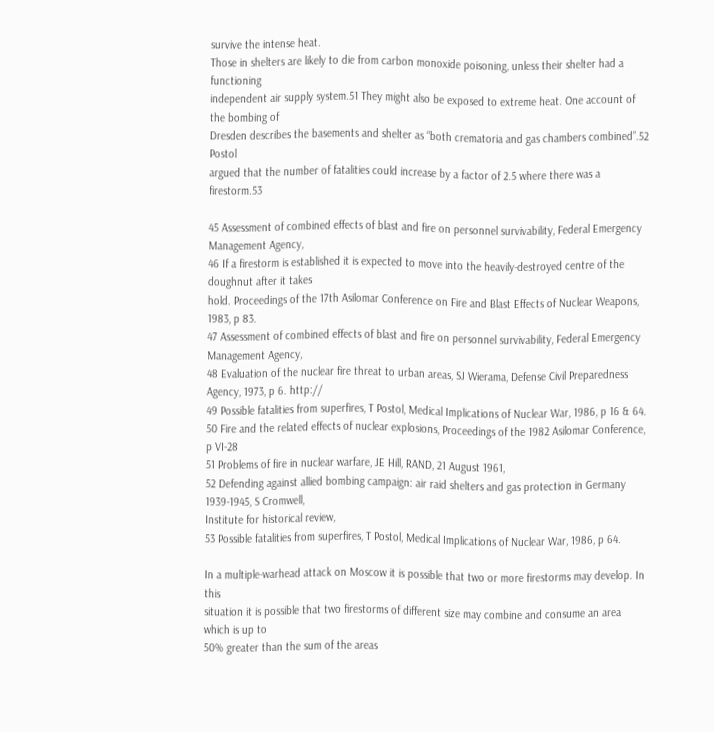survive the intense heat.
Those in shelters are likely to die from carbon monoxide poisoning, unless their shelter had a functioning
independent air supply system.51 They might also be exposed to extreme heat. One account of the bombing of
Dresden describes the basements and shelter as “both crematoria and gas chambers combined”.52 Postol
argued that the number of fatalities could increase by a factor of 2.5 where there was a firestorm.53

45 Assessment of combined effects of blast and fire on personnel survivability, Federal Emergency Management Agency,
46 If a firestorm is established it is expected to move into the heavily-destroyed centre of the doughnut after it takes
hold. Proceedings of the 17th Asilomar Conference on Fire and Blast Effects of Nuclear Weapons, 1983, p 83.
47 Assessment of combined effects of blast and fire on personnel survivability, Federal Emergency Management Agency,
48 Evaluation of the nuclear fire threat to urban areas, SJ Wierama, Defense Civil Preparedness Agency, 1973, p 6. http://
49 Possible fatalities from superfires, T Postol, Medical Implications of Nuclear War, 1986, p 16 & 64.
50 Fire and the related effects of nuclear explosions, Proceedings of the 1982 Asilomar Conference, p VI-28
51 Problems of fire in nuclear warfare, JE Hill, RAND, 21 August 1961,
52 Defending against allied bombing campaign: air raid shelters and gas protection in Germany 1939-1945, S Cromwell,
Institute for historical review,
53 Possible fatalities from superfires, T Postol, Medical Implications of Nuclear War, 1986, p 64.

In a multiple-warhead attack on Moscow it is possible that two or more firestorms may develop. In this
situation it is possible that two firestorms of different size may combine and consume an area which is up to
50% greater than the sum of the areas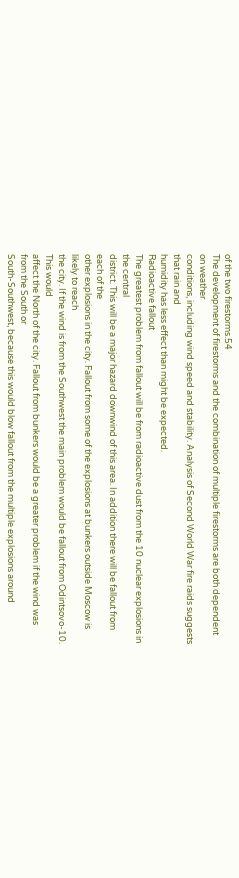of the two firestorms.54
The development of firestorms and the combination of multiple firestorms are both dependent on weather
conditions, including wind speed and stability. Analysis of Second World War fire raids suggests that rain and
humidity has less effect than might be expected.
Radioactive fallout
The greatest problem from fallout will be from radioactive dust from the 10 nuclear explosions in the central
district. This will be a major hazard downwind of this area. In addition there will be fallout from each of the
other explosions in the city. Fallout from some of the explosions at bunkers outside Moscow is likely to reach
the city. If the wind is from the Southwest the main problem would be fallout from Odintsovo-10. This would
affect the North of the city. Fallout from bunkers would be a greater problem if the wind was from the South or
South-Southwest, because this would blow fallout from the multiple explosions around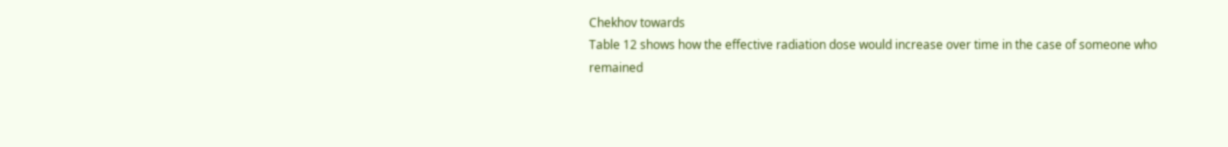Chekhov towards
Table 12 shows how the effective radiation dose would increase over time in the case of someone who
remained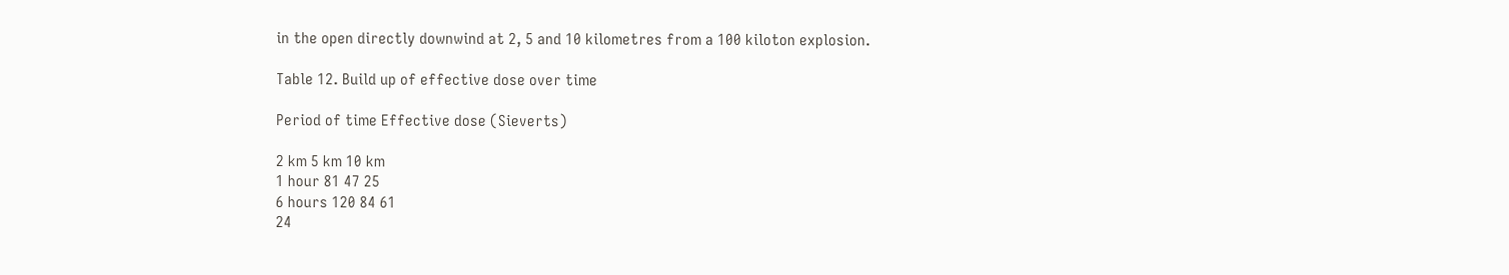in the open directly downwind at 2, 5 and 10 kilometres from a 100 kiloton explosion.

Table 12. Build up of effective dose over time

Period of time Effective dose (Sieverts)

2 km 5 km 10 km
1 hour 81 47 25
6 hours 120 84 61
24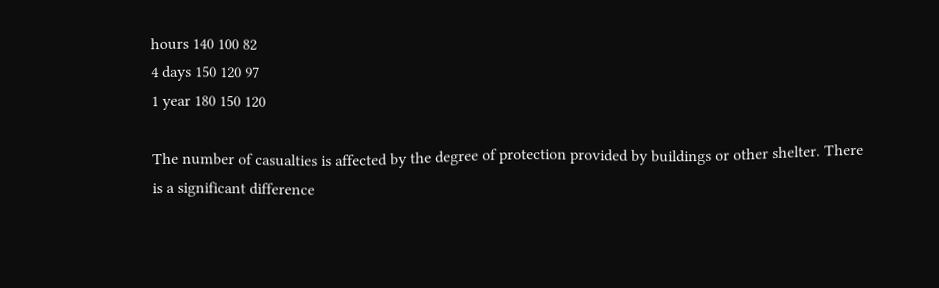hours 140 100 82
4 days 150 120 97
1 year 180 150 120

The number of casualties is affected by the degree of protection provided by buildings or other shelter. There
is a significant difference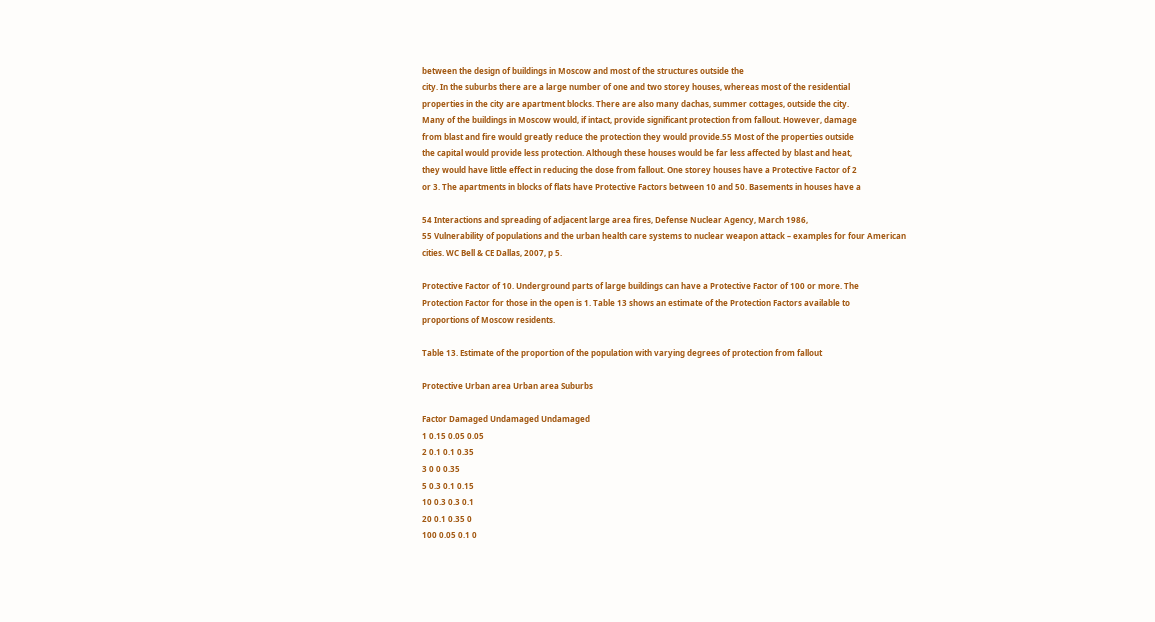between the design of buildings in Moscow and most of the structures outside the
city. In the suburbs there are a large number of one and two storey houses, whereas most of the residential
properties in the city are apartment blocks. There are also many dachas, summer cottages, outside the city.
Many of the buildings in Moscow would, if intact, provide significant protection from fallout. However, damage
from blast and fire would greatly reduce the protection they would provide.55 Most of the properties outside
the capital would provide less protection. Although these houses would be far less affected by blast and heat,
they would have little effect in reducing the dose from fallout. One storey houses have a Protective Factor of 2
or 3. The apartments in blocks of flats have Protective Factors between 10 and 50. Basements in houses have a

54 Interactions and spreading of adjacent large area fires, Defense Nuclear Agency, March 1986,
55 Vulnerability of populations and the urban health care systems to nuclear weapon attack – examples for four American
cities. WC Bell & CE Dallas, 2007, p 5.

Protective Factor of 10. Underground parts of large buildings can have a Protective Factor of 100 or more. The
Protection Factor for those in the open is 1. Table 13 shows an estimate of the Protection Factors available to
proportions of Moscow residents.

Table 13. Estimate of the proportion of the population with varying degrees of protection from fallout

Protective Urban area Urban area Suburbs

Factor Damaged Undamaged Undamaged
1 0.15 0.05 0.05
2 0.1 0.1 0.35
3 0 0 0.35
5 0.3 0.1 0.15
10 0.3 0.3 0.1
20 0.1 0.35 0
100 0.05 0.1 0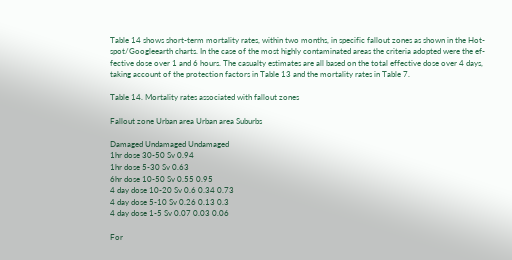Table 14 shows short-term mortality rates, within two months, in specific fallout zones as shown in the Hot-
spot/Googleearth charts. In the case of the most highly contaminated areas the criteria adopted were the ef-
fective dose over 1 and 6 hours. The casualty estimates are all based on the total effective dose over 4 days,
taking account of the protection factors in Table 13 and the mortality rates in Table 7.

Table 14. Mortality rates associated with fallout zones

Fallout zone Urban area Urban area Suburbs

Damaged Undamaged Undamaged
1hr dose 30-50 Sv 0.94
1hr dose 5-30 Sv 0.63
6hr dose 10-50 Sv 0.55 0.95
4 day dose 10-20 Sv 0.6 0.34 0.73
4 day dose 5-10 Sv 0.26 0.13 0.3
4 day dose 1-5 Sv 0.07 0.03 0.06

For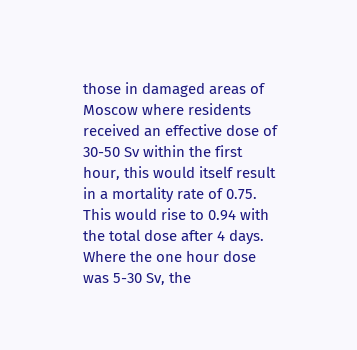those in damaged areas of Moscow where residents received an effective dose of 30-50 Sv within the first
hour, this would itself result in a mortality rate of 0.75. This would rise to 0.94 with the total dose after 4 days.
Where the one hour dose was 5-30 Sv, the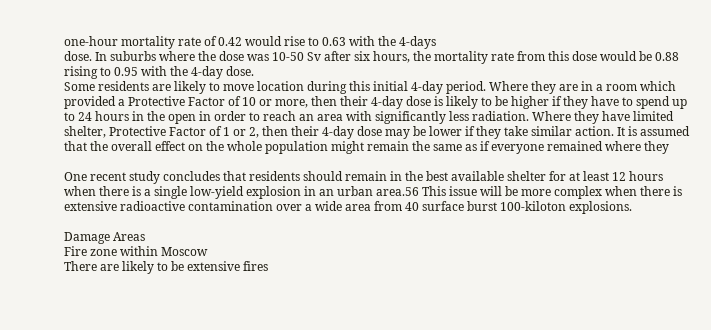one-hour mortality rate of 0.42 would rise to 0.63 with the 4-days
dose. In suburbs where the dose was 10-50 Sv after six hours, the mortality rate from this dose would be 0.88
rising to 0.95 with the 4-day dose.
Some residents are likely to move location during this initial 4-day period. Where they are in a room which
provided a Protective Factor of 10 or more, then their 4-day dose is likely to be higher if they have to spend up
to 24 hours in the open in order to reach an area with significantly less radiation. Where they have limited
shelter, Protective Factor of 1 or 2, then their 4-day dose may be lower if they take similar action. It is assumed
that the overall effect on the whole population might remain the same as if everyone remained where they

One recent study concludes that residents should remain in the best available shelter for at least 12 hours
when there is a single low-yield explosion in an urban area.56 This issue will be more complex when there is
extensive radioactive contamination over a wide area from 40 surface burst 100-kiloton explosions.

Damage Areas
Fire zone within Moscow
There are likely to be extensive fires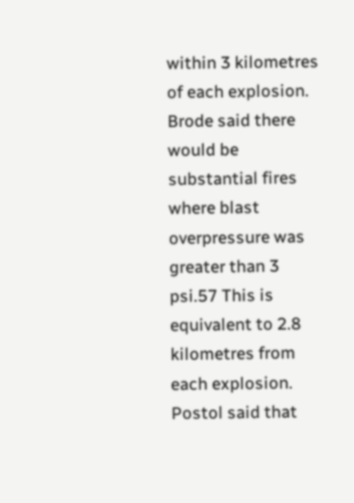within 3 kilometres of each explosion. Brode said there would be
substantial fires where blast overpressure was greater than 3 psi.57 This is equivalent to 2.8 kilometres from
each explosion. Postol said that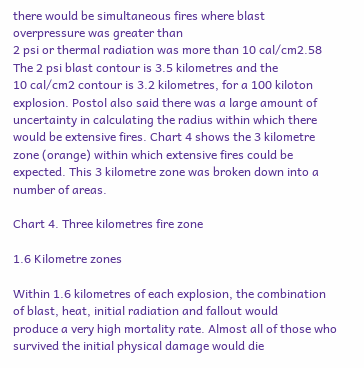there would be simultaneous fires where blast overpressure was greater than
2 psi or thermal radiation was more than 10 cal/cm2.58 The 2 psi blast contour is 3.5 kilometres and the
10 cal/cm2 contour is 3.2 kilometres, for a 100 kiloton explosion. Postol also said there was a large amount of
uncertainty in calculating the radius within which there would be extensive fires. Chart 4 shows the 3 kilometre
zone (orange) within which extensive fires could be expected. This 3 kilometre zone was broken down into a
number of areas.

Chart 4. Three kilometres fire zone

1.6 Kilometre zones

Within 1.6 kilometres of each explosion, the combination of blast, heat, initial radiation and fallout would
produce a very high mortality rate. Almost all of those who survived the initial physical damage would die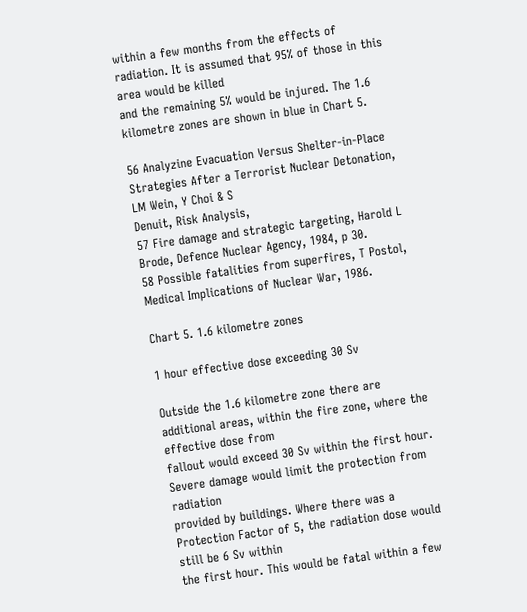within a few months from the effects of radiation. It is assumed that 95% of those in this area would be killed
and the remaining 5% would be injured. The 1.6 kilometre zones are shown in blue in Chart 5.

56 Analyzine Evacuation Versus Shelter-in-Place Strategies After a Terrorist Nuclear Detonation, LM Wein, Y Choi & S
Denuit, Risk Analysis,
57 Fire damage and strategic targeting, Harold L Brode, Defence Nuclear Agency, 1984, p 30.
58 Possible fatalities from superfires, T Postol, Medical Implications of Nuclear War, 1986.

Chart 5. 1.6 kilometre zones

1 hour effective dose exceeding 30 Sv

Outside the 1.6 kilometre zone there are additional areas, within the fire zone, where the effective dose from
fallout would exceed 30 Sv within the first hour. Severe damage would limit the protection from radiation
provided by buildings. Where there was a Protection Factor of 5, the radiation dose would still be 6 Sv within
the first hour. This would be fatal within a few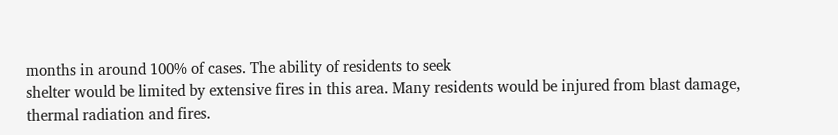months in around 100% of cases. The ability of residents to seek
shelter would be limited by extensive fires in this area. Many residents would be injured from blast damage,
thermal radiation and fires.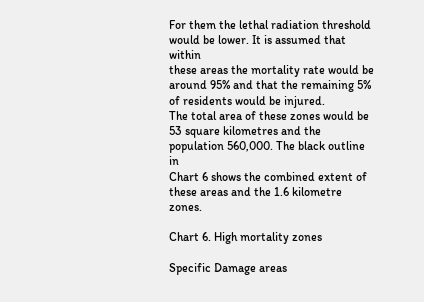For them the lethal radiation threshold would be lower. It is assumed that within
these areas the mortality rate would be around 95% and that the remaining 5% of residents would be injured.
The total area of these zones would be 53 square kilometres and the population 560,000. The black outline in
Chart 6 shows the combined extent of these areas and the 1.6 kilometre zones.

Chart 6. High mortality zones

Specific Damage areas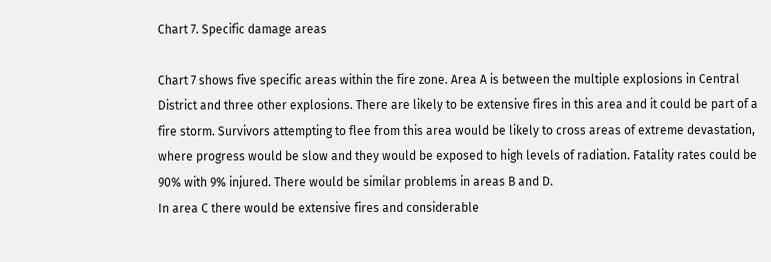Chart 7. Specific damage areas

Chart 7 shows five specific areas within the fire zone. Area A is between the multiple explosions in Central
District and three other explosions. There are likely to be extensive fires in this area and it could be part of a
fire storm. Survivors attempting to flee from this area would be likely to cross areas of extreme devastation,
where progress would be slow and they would be exposed to high levels of radiation. Fatality rates could be
90% with 9% injured. There would be similar problems in areas B and D.
In area C there would be extensive fires and considerable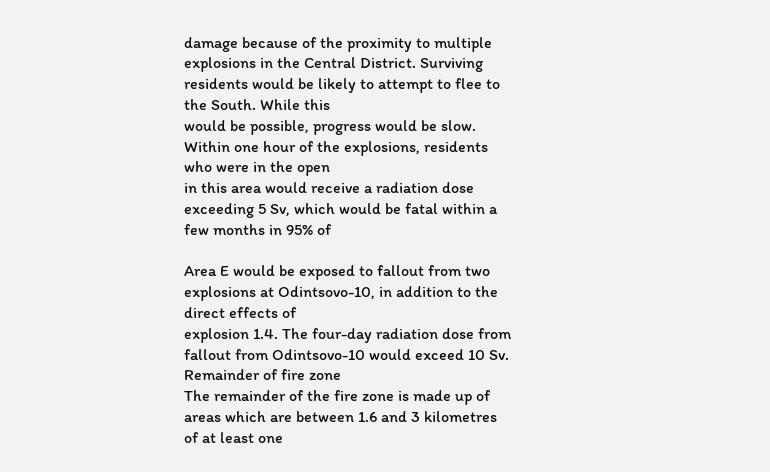damage because of the proximity to multiple
explosions in the Central District. Surviving residents would be likely to attempt to flee to the South. While this
would be possible, progress would be slow. Within one hour of the explosions, residents who were in the open
in this area would receive a radiation dose exceeding 5 Sv, which would be fatal within a few months in 95% of

Area E would be exposed to fallout from two explosions at Odintsovo-10, in addition to the direct effects of
explosion 1.4. The four-day radiation dose from fallout from Odintsovo-10 would exceed 10 Sv.
Remainder of fire zone
The remainder of the fire zone is made up of areas which are between 1.6 and 3 kilometres of at least one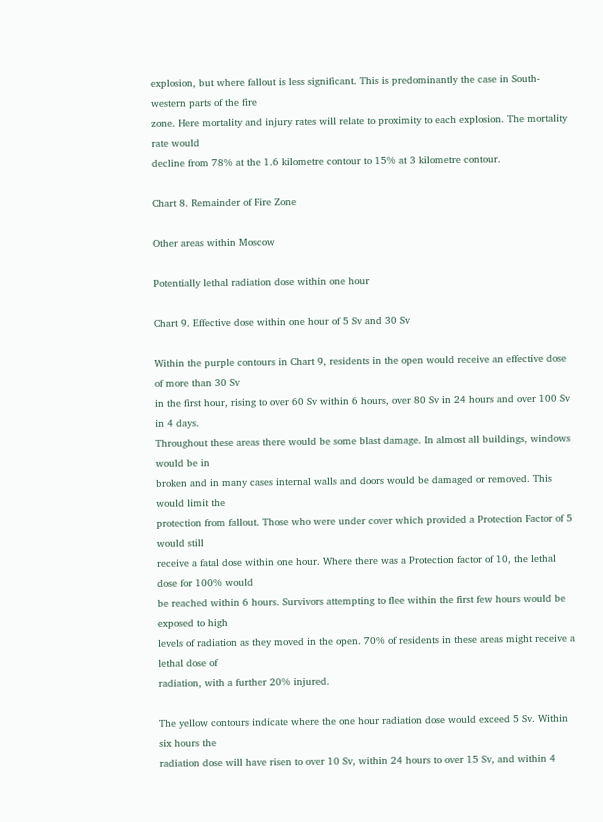explosion, but where fallout is less significant. This is predominantly the case in South-western parts of the fire
zone. Here mortality and injury rates will relate to proximity to each explosion. The mortality rate would
decline from 78% at the 1.6 kilometre contour to 15% at 3 kilometre contour.

Chart 8. Remainder of Fire Zone

Other areas within Moscow

Potentially lethal radiation dose within one hour

Chart 9. Effective dose within one hour of 5 Sv and 30 Sv

Within the purple contours in Chart 9, residents in the open would receive an effective dose of more than 30 Sv
in the first hour, rising to over 60 Sv within 6 hours, over 80 Sv in 24 hours and over 100 Sv in 4 days.
Throughout these areas there would be some blast damage. In almost all buildings, windows would be in
broken and in many cases internal walls and doors would be damaged or removed. This would limit the
protection from fallout. Those who were under cover which provided a Protection Factor of 5 would still
receive a fatal dose within one hour. Where there was a Protection factor of 10, the lethal dose for 100% would
be reached within 6 hours. Survivors attempting to flee within the first few hours would be exposed to high
levels of radiation as they moved in the open. 70% of residents in these areas might receive a lethal dose of
radiation, with a further 20% injured.

The yellow contours indicate where the one hour radiation dose would exceed 5 Sv. Within six hours the
radiation dose will have risen to over 10 Sv, within 24 hours to over 15 Sv, and within 4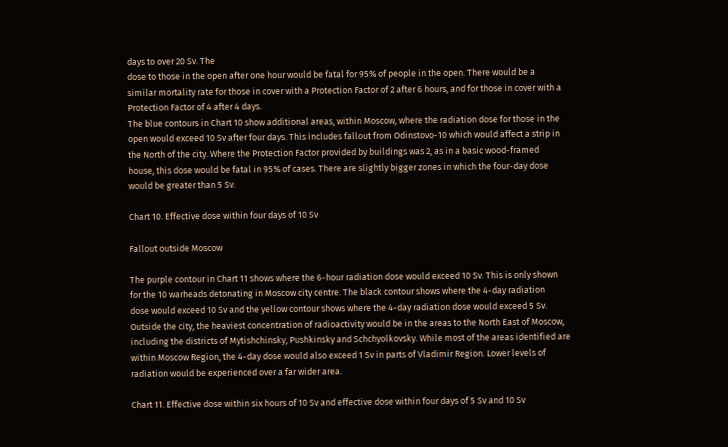days to over 20 Sv. The
dose to those in the open after one hour would be fatal for 95% of people in the open. There would be a
similar mortality rate for those in cover with a Protection Factor of 2 after 6 hours, and for those in cover with a
Protection Factor of 4 after 4 days.
The blue contours in Chart 10 show additional areas, within Moscow, where the radiation dose for those in the
open would exceed 10 Sv after four days. This includes fallout from Odinstovo-10 which would affect a strip in
the North of the city. Where the Protection Factor provided by buildings was 2, as in a basic wood-framed
house, this dose would be fatal in 95% of cases. There are slightly bigger zones in which the four-day dose
would be greater than 5 Sv.

Chart 10. Effective dose within four days of 10 Sv

Fallout outside Moscow

The purple contour in Chart 11 shows where the 6-hour radiation dose would exceed 10 Sv. This is only shown
for the 10 warheads detonating in Moscow city centre. The black contour shows where the 4-day radiation
dose would exceed 10 Sv and the yellow contour shows where the 4-day radiation dose would exceed 5 Sv.
Outside the city, the heaviest concentration of radioactivity would be in the areas to the North East of Moscow,
including the districts of Mytishchinsky, Pushkinsky and Schchyolkovsky. While most of the areas identified are
within Moscow Region, the 4-day dose would also exceed 1 Sv in parts of Vladimir Region. Lower levels of
radiation would be experienced over a far wider area.

Chart 11. Effective dose within six hours of 10 Sv and effective dose within four days of 5 Sv and 10 Sv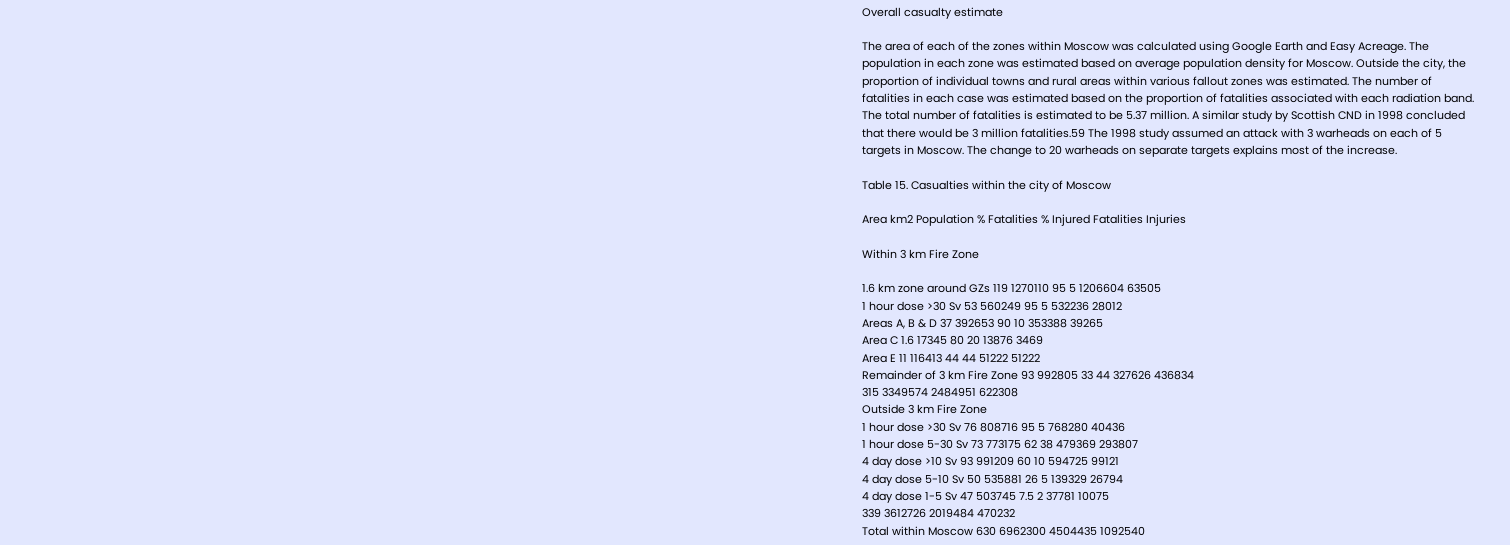Overall casualty estimate

The area of each of the zones within Moscow was calculated using Google Earth and Easy Acreage. The
population in each zone was estimated based on average population density for Moscow. Outside the city, the
proportion of individual towns and rural areas within various fallout zones was estimated. The number of
fatalities in each case was estimated based on the proportion of fatalities associated with each radiation band.
The total number of fatalities is estimated to be 5.37 million. A similar study by Scottish CND in 1998 concluded
that there would be 3 million fatalities.59 The 1998 study assumed an attack with 3 warheads on each of 5
targets in Moscow. The change to 20 warheads on separate targets explains most of the increase.

Table 15. Casualties within the city of Moscow

Area km2 Population % Fatalities % Injured Fatalities Injuries

Within 3 km Fire Zone

1.6 km zone around GZs 119 1270110 95 5 1206604 63505
1 hour dose >30 Sv 53 560249 95 5 532236 28012
Areas A, B & D 37 392653 90 10 353388 39265
Area C 1.6 17345 80 20 13876 3469
Area E 11 116413 44 44 51222 51222
Remainder of 3 km Fire Zone 93 992805 33 44 327626 436834
315 3349574 2484951 622308
Outside 3 km Fire Zone
1 hour dose >30 Sv 76 808716 95 5 768280 40436
1 hour dose 5-30 Sv 73 773175 62 38 479369 293807
4 day dose >10 Sv 93 991209 60 10 594725 99121
4 day dose 5-10 Sv 50 535881 26 5 139329 26794
4 day dose 1-5 Sv 47 503745 7.5 2 37781 10075
339 3612726 2019484 470232
Total within Moscow 630 6962300 4504435 1092540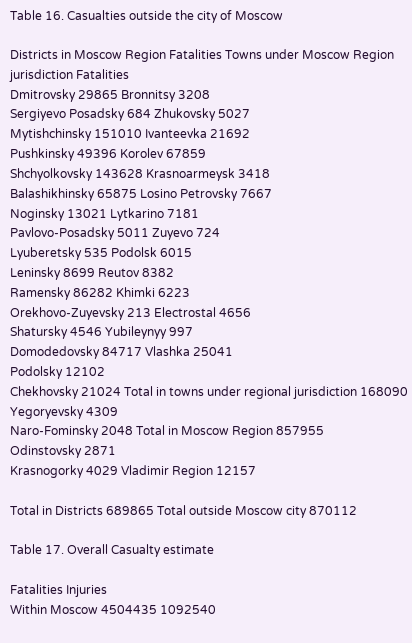Table 16. Casualties outside the city of Moscow

Districts in Moscow Region Fatalities Towns under Moscow Region jurisdiction Fatalities
Dmitrovsky 29865 Bronnitsy 3208
Sergiyevo Posadsky 684 Zhukovsky 5027
Mytishchinsky 151010 Ivanteevka 21692
Pushkinsky 49396 Korolev 67859
Shchyolkovsky 143628 Krasnoarmeysk 3418
Balashikhinsky 65875 Losino Petrovsky 7667
Noginsky 13021 Lytkarino 7181
Pavlovo-Posadsky 5011 Zuyevo 724
Lyuberetsky 535 Podolsk 6015
Leninsky 8699 Reutov 8382
Ramensky 86282 Khimki 6223
Orekhovo-Zuyevsky 213 Electrostal 4656
Shatursky 4546 Yubileynyy 997
Domodedovsky 84717 Vlashka 25041
Podolsky 12102
Chekhovsky 21024 Total in towns under regional jurisdiction 168090
Yegoryevsky 4309
Naro-Fominsky 2048 Total in Moscow Region 857955
Odinstovsky 2871
Krasnogorky 4029 Vladimir Region 12157

Total in Districts 689865 Total outside Moscow city 870112

Table 17. Overall Casualty estimate

Fatalities Injuries
Within Moscow 4504435 1092540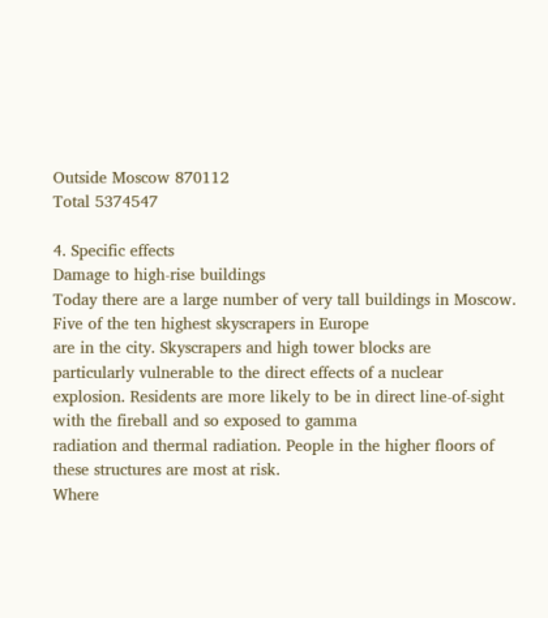Outside Moscow 870112
Total 5374547

4. Specific effects
Damage to high-rise buildings
Today there are a large number of very tall buildings in Moscow. Five of the ten highest skyscrapers in Europe
are in the city. Skyscrapers and high tower blocks are particularly vulnerable to the direct effects of a nuclear
explosion. Residents are more likely to be in direct line-of-sight with the fireball and so exposed to gamma
radiation and thermal radiation. People in the higher floors of these structures are most at risk.
Where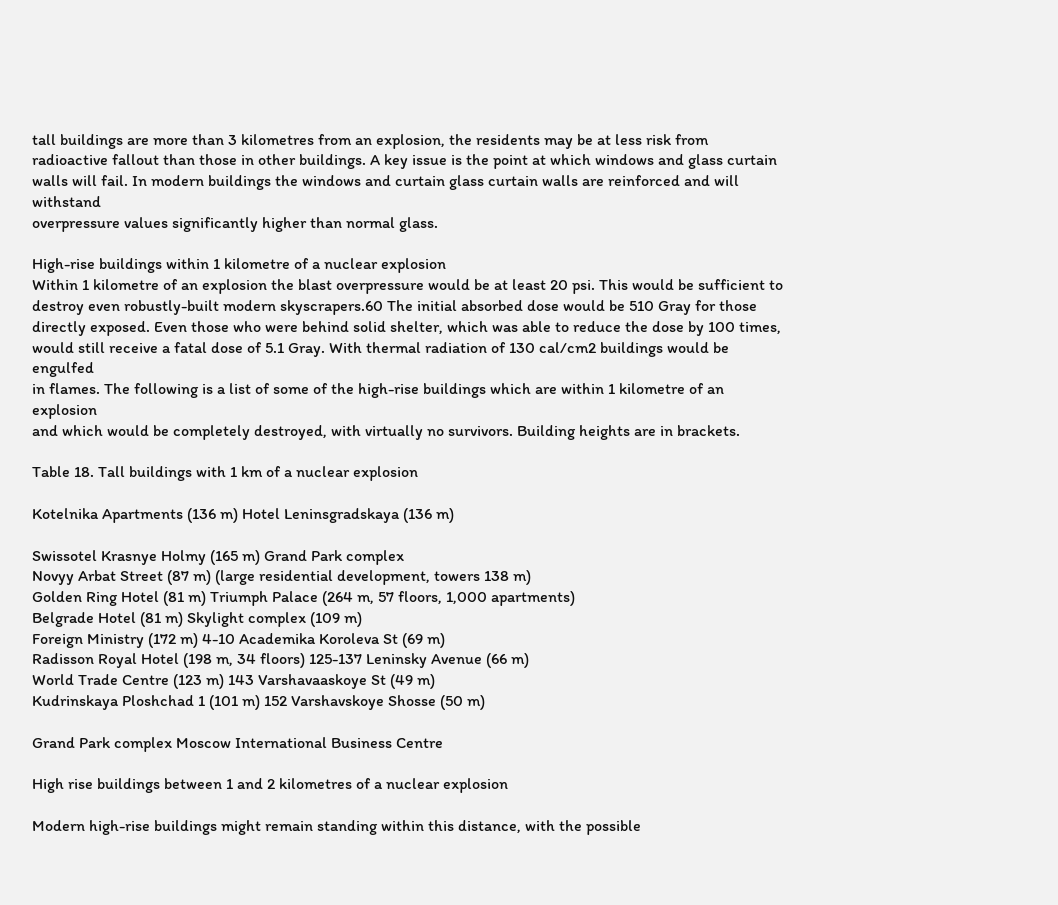tall buildings are more than 3 kilometres from an explosion, the residents may be at less risk from
radioactive fallout than those in other buildings. A key issue is the point at which windows and glass curtain
walls will fail. In modern buildings the windows and curtain glass curtain walls are reinforced and will withstand
overpressure values significantly higher than normal glass.

High-rise buildings within 1 kilometre of a nuclear explosion
Within 1 kilometre of an explosion the blast overpressure would be at least 20 psi. This would be sufficient to
destroy even robustly-built modern skyscrapers.60 The initial absorbed dose would be 510 Gray for those
directly exposed. Even those who were behind solid shelter, which was able to reduce the dose by 100 times,
would still receive a fatal dose of 5.1 Gray. With thermal radiation of 130 cal/cm2 buildings would be engulfed
in flames. The following is a list of some of the high-rise buildings which are within 1 kilometre of an explosion
and which would be completely destroyed, with virtually no survivors. Building heights are in brackets.

Table 18. Tall buildings with 1 km of a nuclear explosion

Kotelnika Apartments (136 m) Hotel Leninsgradskaya (136 m)

Swissotel Krasnye Holmy (165 m) Grand Park complex
Novyy Arbat Street (87 m) (large residential development, towers 138 m)
Golden Ring Hotel (81 m) Triumph Palace (264 m, 57 floors, 1,000 apartments)
Belgrade Hotel (81 m) Skylight complex (109 m)
Foreign Ministry (172 m) 4-10 Academika Koroleva St (69 m)
Radisson Royal Hotel (198 m, 34 floors) 125-137 Leninsky Avenue (66 m)
World Trade Centre (123 m) 143 Varshavaaskoye St (49 m)
Kudrinskaya Ploshchad 1 (101 m) 152 Varshavskoye Shosse (50 m)

Grand Park complex Moscow International Business Centre

High rise buildings between 1 and 2 kilometres of a nuclear explosion

Modern high-rise buildings might remain standing within this distance, with the possible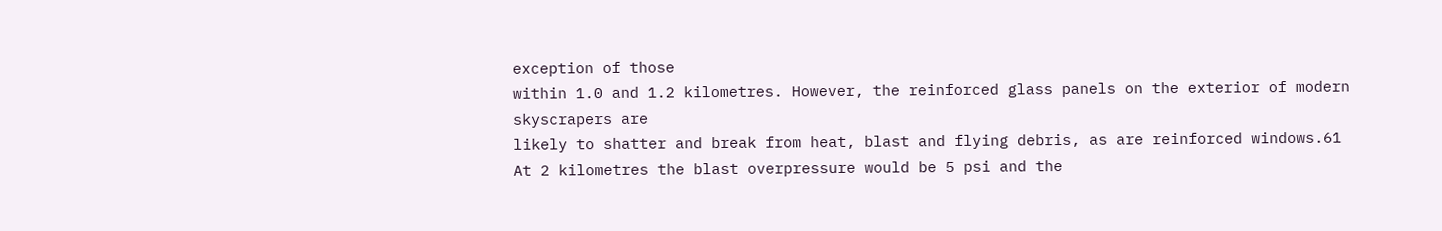exception of those
within 1.0 and 1.2 kilometres. However, the reinforced glass panels on the exterior of modern skyscrapers are
likely to shatter and break from heat, blast and flying debris, as are reinforced windows.61
At 2 kilometres the blast overpressure would be 5 psi and the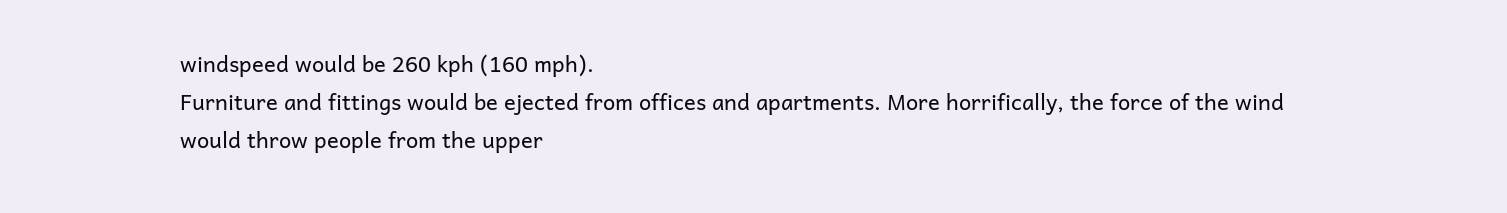windspeed would be 260 kph (160 mph).
Furniture and fittings would be ejected from offices and apartments. More horrifically, the force of the wind
would throw people from the upper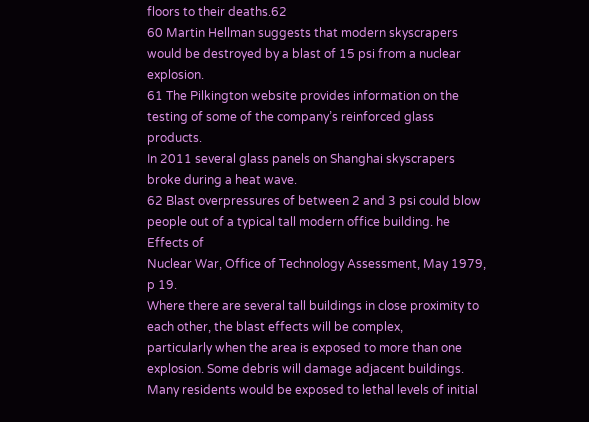floors to their deaths.62
60 Martin Hellman suggests that modern skyscrapers would be destroyed by a blast of 15 psi from a nuclear explosion.
61 The Pilkington website provides information on the testing of some of the company’s reinforced glass products.
In 2011 several glass panels on Shanghai skyscrapers broke during a heat wave.
62 Blast overpressures of between 2 and 3 psi could blow people out of a typical tall modern office building. he Effects of
Nuclear War, Office of Technology Assessment, May 1979, p 19.
Where there are several tall buildings in close proximity to each other, the blast effects will be complex,
particularly when the area is exposed to more than one explosion. Some debris will damage adjacent buildings.
Many residents would be exposed to lethal levels of initial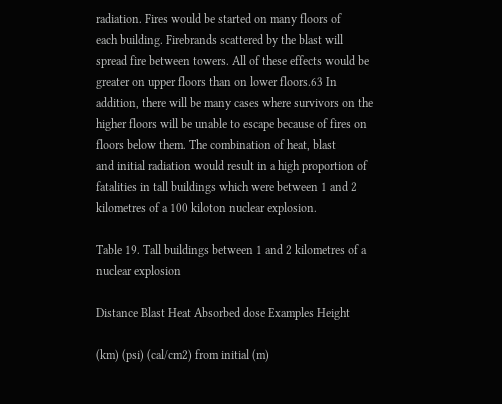radiation. Fires would be started on many floors of
each building. Firebrands scattered by the blast will spread fire between towers. All of these effects would be
greater on upper floors than on lower floors.63 In addition, there will be many cases where survivors on the
higher floors will be unable to escape because of fires on floors below them. The combination of heat, blast
and initial radiation would result in a high proportion of fatalities in tall buildings which were between 1 and 2
kilometres of a 100 kiloton nuclear explosion.

Table 19. Tall buildings between 1 and 2 kilometres of a nuclear explosion

Distance Blast Heat Absorbed dose Examples Height

(km) (psi) (cal/cm2) from initial (m)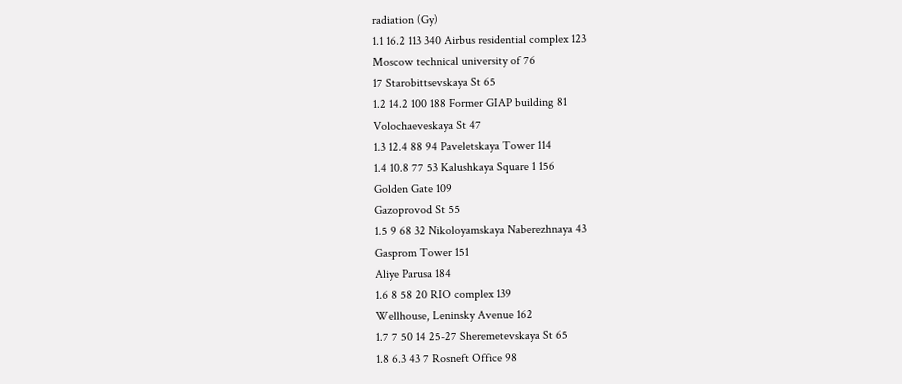radiation (Gy)
1.1 16.2 113 340 Airbus residential complex 123
Moscow technical university of 76
17 Starobittsevskaya St 65
1.2 14.2 100 188 Former GIAP building 81
Volochaeveskaya St 47
1.3 12.4 88 94 Paveletskaya Tower 114
1.4 10.8 77 53 Kalushkaya Square 1 156
Golden Gate 109
Gazoprovod St 55
1.5 9 68 32 Nikoloyamskaya Naberezhnaya 43
Gasprom Tower 151
Aliye Parusa 184
1.6 8 58 20 RIO complex 139
Wellhouse, Leninsky Avenue 162
1.7 7 50 14 25-27 Sheremetevskaya St 65
1.8 6.3 43 7 Rosneft Office 98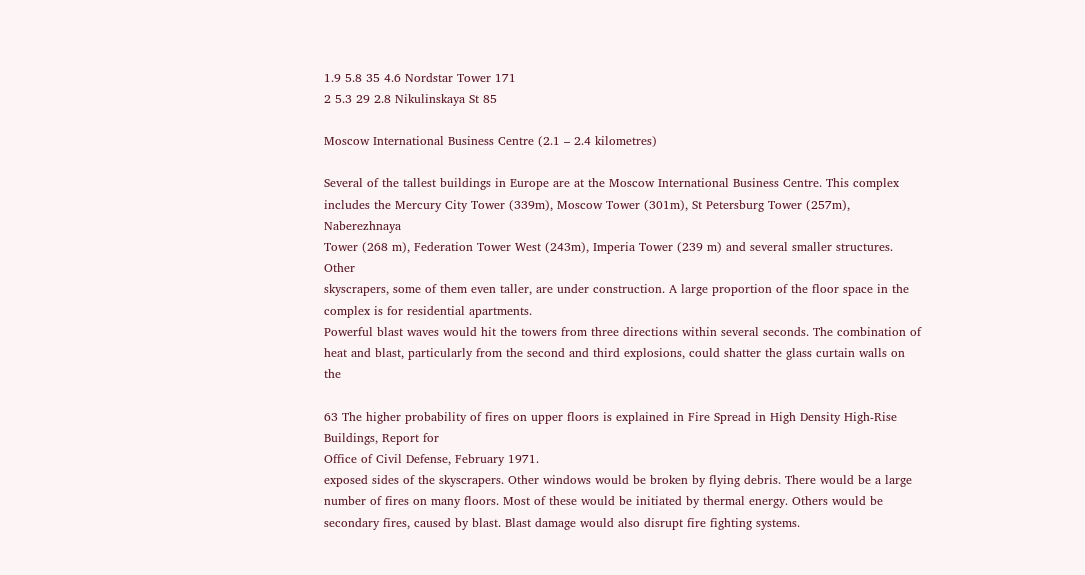1.9 5.8 35 4.6 Nordstar Tower 171
2 5.3 29 2.8 Nikulinskaya St 85

Moscow International Business Centre (2.1 – 2.4 kilometres)

Several of the tallest buildings in Europe are at the Moscow International Business Centre. This complex
includes the Mercury City Tower (339m), Moscow Tower (301m), St Petersburg Tower (257m), Naberezhnaya
Tower (268 m), Federation Tower West (243m), Imperia Tower (239 m) and several smaller structures. Other
skyscrapers, some of them even taller, are under construction. A large proportion of the floor space in the
complex is for residential apartments.
Powerful blast waves would hit the towers from three directions within several seconds. The combination of
heat and blast, particularly from the second and third explosions, could shatter the glass curtain walls on the

63 The higher probability of fires on upper floors is explained in Fire Spread in High Density High-Rise Buildings, Report for
Office of Civil Defense, February 1971.
exposed sides of the skyscrapers. Other windows would be broken by flying debris. There would be a large
number of fires on many floors. Most of these would be initiated by thermal energy. Others would be
secondary fires, caused by blast. Blast damage would also disrupt fire fighting systems.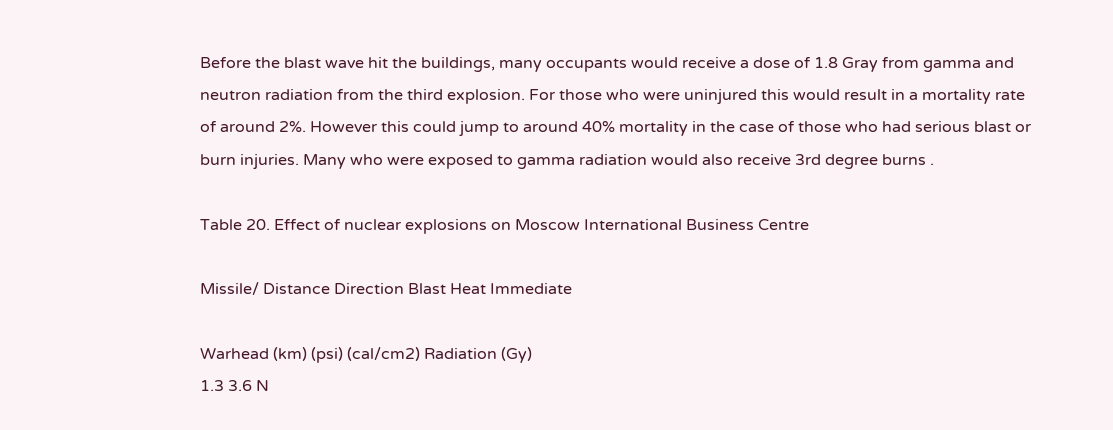Before the blast wave hit the buildings, many occupants would receive a dose of 1.8 Gray from gamma and
neutron radiation from the third explosion. For those who were uninjured this would result in a mortality rate
of around 2%. However this could jump to around 40% mortality in the case of those who had serious blast or
burn injuries. Many who were exposed to gamma radiation would also receive 3rd degree burns .

Table 20. Effect of nuclear explosions on Moscow International Business Centre

Missile/ Distance Direction Blast Heat Immediate

Warhead (km) (psi) (cal/cm2) Radiation (Gy)
1.3 3.6 N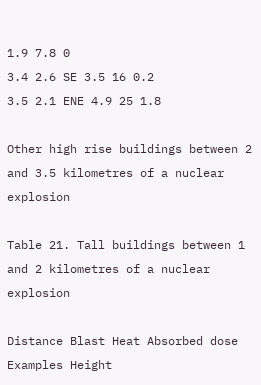1.9 7.8 0
3.4 2.6 SE 3.5 16 0.2
3.5 2.1 ENE 4.9 25 1.8

Other high rise buildings between 2 and 3.5 kilometres of a nuclear explosion

Table 21. Tall buildings between 1 and 2 kilometres of a nuclear explosion

Distance Blast Heat Absorbed dose Examples Height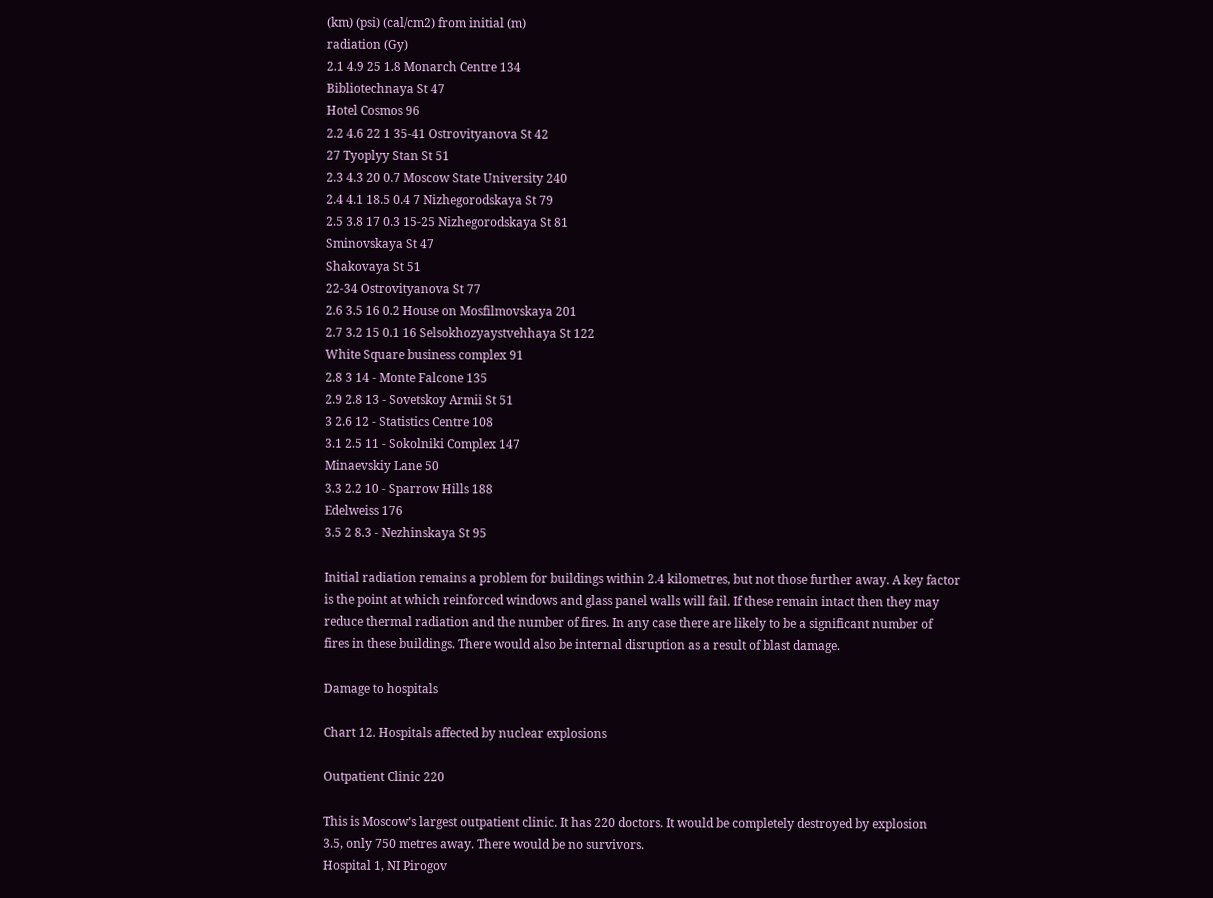(km) (psi) (cal/cm2) from initial (m)
radiation (Gy)
2.1 4.9 25 1.8 Monarch Centre 134
Bibliotechnaya St 47
Hotel Cosmos 96
2.2 4.6 22 1 35-41 Ostrovityanova St 42
27 Tyoplyy Stan St 51
2.3 4.3 20 0.7 Moscow State University 240
2.4 4.1 18.5 0.4 7 Nizhegorodskaya St 79
2.5 3.8 17 0.3 15-25 Nizhegorodskaya St 81
Sminovskaya St 47
Shakovaya St 51
22-34 Ostrovityanova St 77
2.6 3.5 16 0.2 House on Mosfilmovskaya 201
2.7 3.2 15 0.1 16 Selsokhozyaystvehhaya St 122
White Square business complex 91
2.8 3 14 - Monte Falcone 135
2.9 2.8 13 - Sovetskoy Armii St 51
3 2.6 12 - Statistics Centre 108
3.1 2.5 11 - Sokolniki Complex 147
Minaevskiy Lane 50
3.3 2.2 10 - Sparrow Hills 188
Edelweiss 176
3.5 2 8.3 - Nezhinskaya St 95

Initial radiation remains a problem for buildings within 2.4 kilometres, but not those further away. A key factor
is the point at which reinforced windows and glass panel walls will fail. If these remain intact then they may
reduce thermal radiation and the number of fires. In any case there are likely to be a significant number of
fires in these buildings. There would also be internal disruption as a result of blast damage.

Damage to hospitals

Chart 12. Hospitals affected by nuclear explosions

Outpatient Clinic 220

This is Moscow’s largest outpatient clinic. It has 220 doctors. It would be completely destroyed by explosion
3.5, only 750 metres away. There would be no survivors.
Hospital 1, NI Pirogov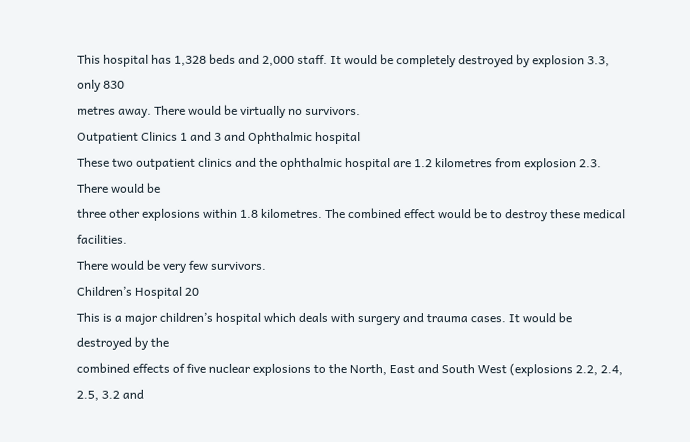This hospital has 1,328 beds and 2,000 staff. It would be completely destroyed by explosion 3.3, only 830
metres away. There would be virtually no survivors.
Outpatient Clinics 1 and 3 and Ophthalmic hospital
These two outpatient clinics and the ophthalmic hospital are 1.2 kilometres from explosion 2.3. There would be
three other explosions within 1.8 kilometres. The combined effect would be to destroy these medical facilities.
There would be very few survivors.
Children’s Hospital 20
This is a major children’s hospital which deals with surgery and trauma cases. It would be destroyed by the
combined effects of five nuclear explosions to the North, East and South West (explosions 2.2, 2.4, 2.5, 3.2 and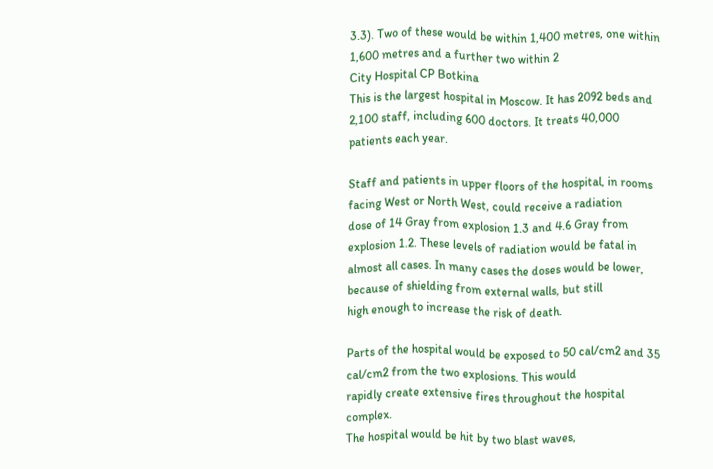3.3). Two of these would be within 1,400 metres, one within 1,600 metres and a further two within 2
City Hospital CP Botkina
This is the largest hospital in Moscow. It has 2092 beds and 2,100 staff, including 600 doctors. It treats 40,000
patients each year.

Staff and patients in upper floors of the hospital, in rooms facing West or North West, could receive a radiation
dose of 14 Gray from explosion 1.3 and 4.6 Gray from explosion 1.2. These levels of radiation would be fatal in
almost all cases. In many cases the doses would be lower, because of shielding from external walls, but still
high enough to increase the risk of death.

Parts of the hospital would be exposed to 50 cal/cm2 and 35 cal/cm2 from the two explosions. This would
rapidly create extensive fires throughout the hospital complex.
The hospital would be hit by two blast waves,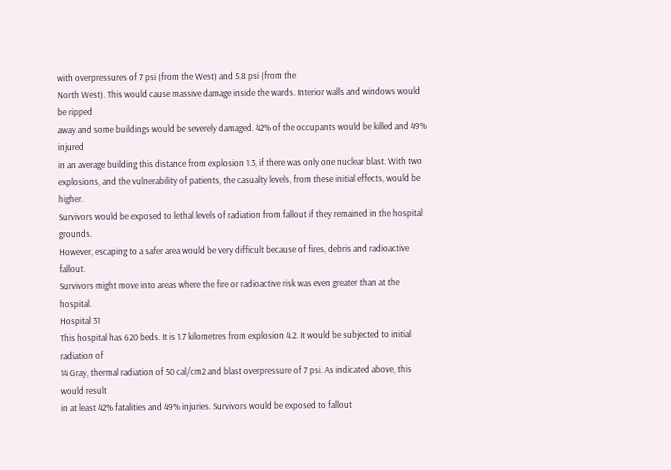with overpressures of 7 psi (from the West) and 5.8 psi (from the
North West). This would cause massive damage inside the wards. Interior walls and windows would be ripped
away and some buildings would be severely damaged. 42% of the occupants would be killed and 49% injured
in an average building this distance from explosion 1.3, if there was only one nuclear blast. With two
explosions, and the vulnerability of patients, the casualty levels, from these initial effects, would be higher.
Survivors would be exposed to lethal levels of radiation from fallout if they remained in the hospital grounds.
However, escaping to a safer area would be very difficult because of fires, debris and radioactive fallout.
Survivors might move into areas where the fire or radioactive risk was even greater than at the hospital.
Hospital 31
This hospital has 620 beds. It is 1.7 kilometres from explosion 4.2. It would be subjected to initial radiation of
14 Gray, thermal radiation of 50 cal/cm2 and blast overpressure of 7 psi. As indicated above, this would result
in at least 42% fatalities and 49% injuries. Survivors would be exposed to fallout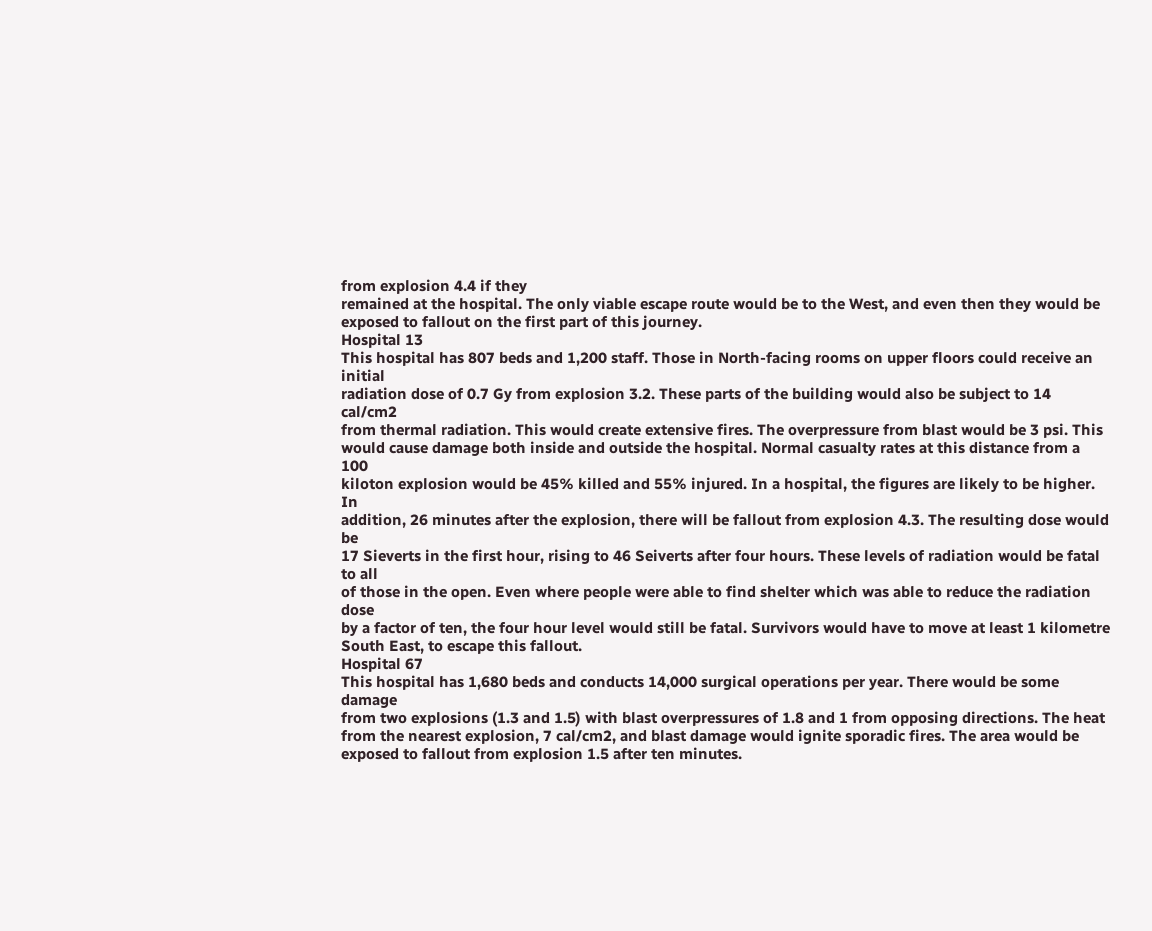from explosion 4.4 if they
remained at the hospital. The only viable escape route would be to the West, and even then they would be
exposed to fallout on the first part of this journey.
Hospital 13
This hospital has 807 beds and 1,200 staff. Those in North-facing rooms on upper floors could receive an initial
radiation dose of 0.7 Gy from explosion 3.2. These parts of the building would also be subject to 14 cal/cm2
from thermal radiation. This would create extensive fires. The overpressure from blast would be 3 psi. This
would cause damage both inside and outside the hospital. Normal casualty rates at this distance from a 100
kiloton explosion would be 45% killed and 55% injured. In a hospital, the figures are likely to be higher. In
addition, 26 minutes after the explosion, there will be fallout from explosion 4.3. The resulting dose would be
17 Sieverts in the first hour, rising to 46 Seiverts after four hours. These levels of radiation would be fatal to all
of those in the open. Even where people were able to find shelter which was able to reduce the radiation dose
by a factor of ten, the four hour level would still be fatal. Survivors would have to move at least 1 kilometre
South East, to escape this fallout.
Hospital 67
This hospital has 1,680 beds and conducts 14,000 surgical operations per year. There would be some damage
from two explosions (1.3 and 1.5) with blast overpressures of 1.8 and 1 from opposing directions. The heat
from the nearest explosion, 7 cal/cm2, and blast damage would ignite sporadic fires. The area would be
exposed to fallout from explosion 1.5 after ten minutes.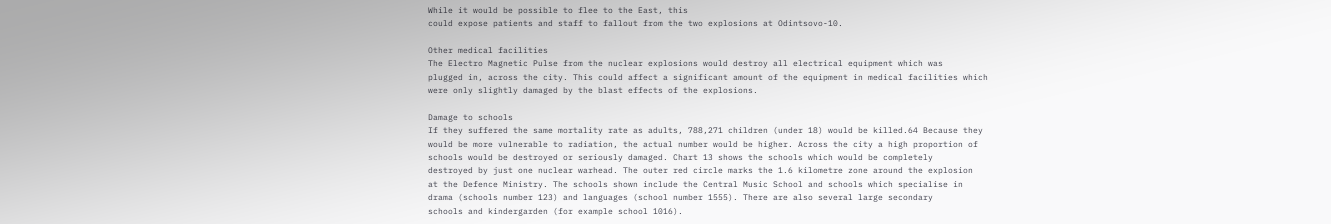While it would be possible to flee to the East, this
could expose patients and staff to fallout from the two explosions at Odintsovo-10.

Other medical facilities
The Electro Magnetic Pulse from the nuclear explosions would destroy all electrical equipment which was
plugged in, across the city. This could affect a significant amount of the equipment in medical facilities which
were only slightly damaged by the blast effects of the explosions.

Damage to schools
If they suffered the same mortality rate as adults, 788,271 children (under 18) would be killed.64 Because they
would be more vulnerable to radiation, the actual number would be higher. Across the city a high proportion of
schools would be destroyed or seriously damaged. Chart 13 shows the schools which would be completely
destroyed by just one nuclear warhead. The outer red circle marks the 1.6 kilometre zone around the explosion
at the Defence Ministry. The schools shown include the Central Music School and schools which specialise in
drama (schools number 123) and languages (school number 1555). There are also several large secondary
schools and kindergarden (for example school 1016).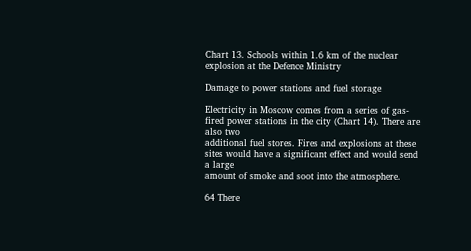Chart 13. Schools within 1.6 km of the nuclear explosion at the Defence Ministry

Damage to power stations and fuel storage

Electricity in Moscow comes from a series of gas-fired power stations in the city (Chart 14). There are also two
additional fuel stores. Fires and explosions at these sites would have a significant effect and would send a large
amount of smoke and soot into the atmosphere.

64 There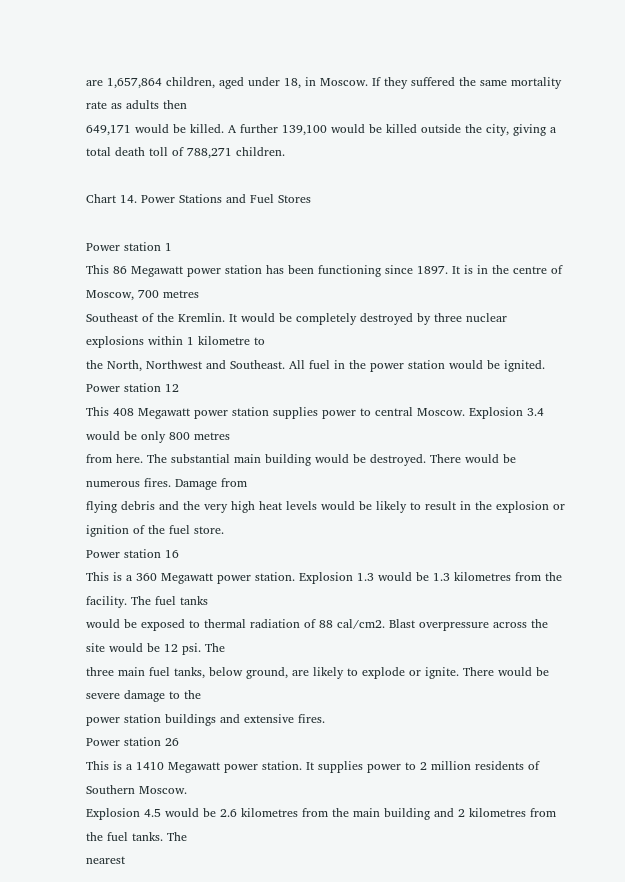are 1,657,864 children, aged under 18, in Moscow. If they suffered the same mortality rate as adults then
649,171 would be killed. A further 139,100 would be killed outside the city, giving a total death toll of 788,271 children.

Chart 14. Power Stations and Fuel Stores

Power station 1
This 86 Megawatt power station has been functioning since 1897. It is in the centre of Moscow, 700 metres
Southeast of the Kremlin. It would be completely destroyed by three nuclear explosions within 1 kilometre to
the North, Northwest and Southeast. All fuel in the power station would be ignited.
Power station 12
This 408 Megawatt power station supplies power to central Moscow. Explosion 3.4 would be only 800 metres
from here. The substantial main building would be destroyed. There would be numerous fires. Damage from
flying debris and the very high heat levels would be likely to result in the explosion or ignition of the fuel store.
Power station 16
This is a 360 Megawatt power station. Explosion 1.3 would be 1.3 kilometres from the facility. The fuel tanks
would be exposed to thermal radiation of 88 cal/cm2. Blast overpressure across the site would be 12 psi. The
three main fuel tanks, below ground, are likely to explode or ignite. There would be severe damage to the
power station buildings and extensive fires.
Power station 26
This is a 1410 Megawatt power station. It supplies power to 2 million residents of Southern Moscow.
Explosion 4.5 would be 2.6 kilometres from the main building and 2 kilometres from the fuel tanks. The
nearest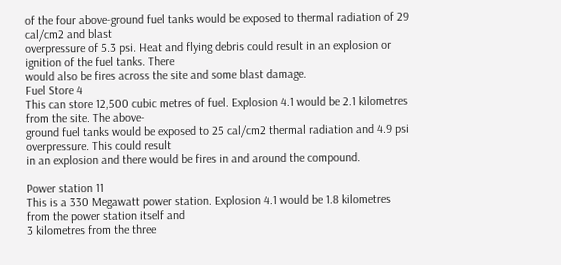of the four above-ground fuel tanks would be exposed to thermal radiation of 29 cal/cm2 and blast
overpressure of 5.3 psi. Heat and flying debris could result in an explosion or ignition of the fuel tanks. There
would also be fires across the site and some blast damage.
Fuel Store 4
This can store 12,500 cubic metres of fuel. Explosion 4.1 would be 2.1 kilometres from the site. The above-
ground fuel tanks would be exposed to 25 cal/cm2 thermal radiation and 4.9 psi overpressure. This could result
in an explosion and there would be fires in and around the compound.

Power station 11
This is a 330 Megawatt power station. Explosion 4.1 would be 1.8 kilometres from the power station itself and
3 kilometres from the three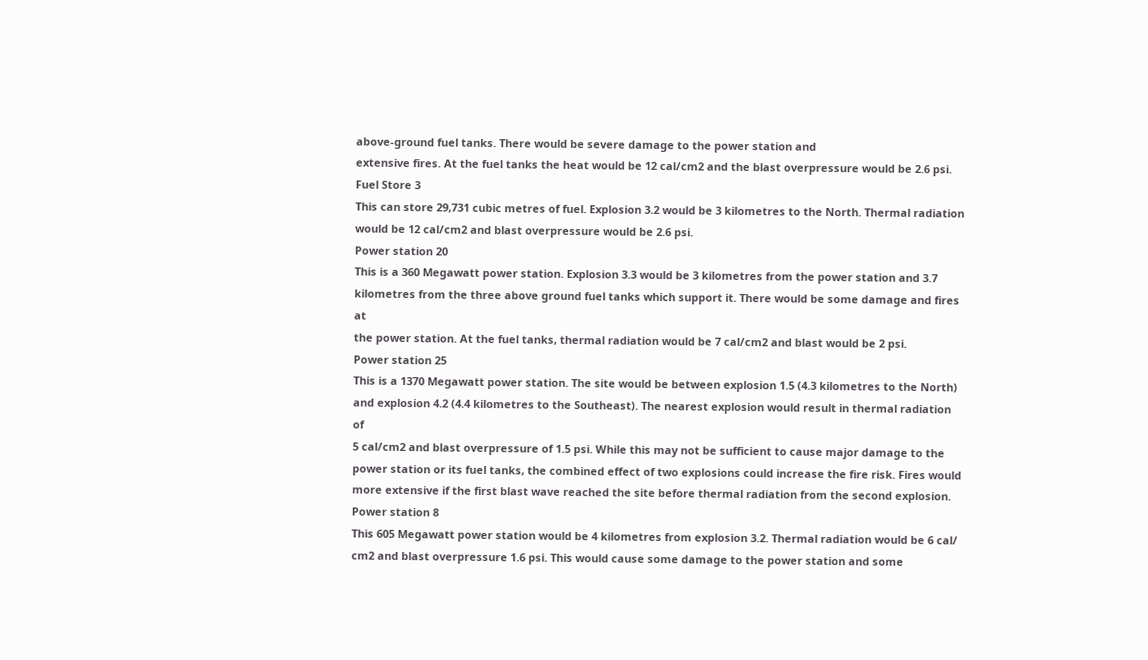above-ground fuel tanks. There would be severe damage to the power station and
extensive fires. At the fuel tanks the heat would be 12 cal/cm2 and the blast overpressure would be 2.6 psi.
Fuel Store 3
This can store 29,731 cubic metres of fuel. Explosion 3.2 would be 3 kilometres to the North. Thermal radiation
would be 12 cal/cm2 and blast overpressure would be 2.6 psi.
Power station 20
This is a 360 Megawatt power station. Explosion 3.3 would be 3 kilometres from the power station and 3.7
kilometres from the three above ground fuel tanks which support it. There would be some damage and fires at
the power station. At the fuel tanks, thermal radiation would be 7 cal/cm2 and blast would be 2 psi.
Power station 25
This is a 1370 Megawatt power station. The site would be between explosion 1.5 (4.3 kilometres to the North)
and explosion 4.2 (4.4 kilometres to the Southeast). The nearest explosion would result in thermal radiation of
5 cal/cm2 and blast overpressure of 1.5 psi. While this may not be sufficient to cause major damage to the
power station or its fuel tanks, the combined effect of two explosions could increase the fire risk. Fires would
more extensive if the first blast wave reached the site before thermal radiation from the second explosion.
Power station 8
This 605 Megawatt power station would be 4 kilometres from explosion 3.2. Thermal radiation would be 6 cal/
cm2 and blast overpressure 1.6 psi. This would cause some damage to the power station and some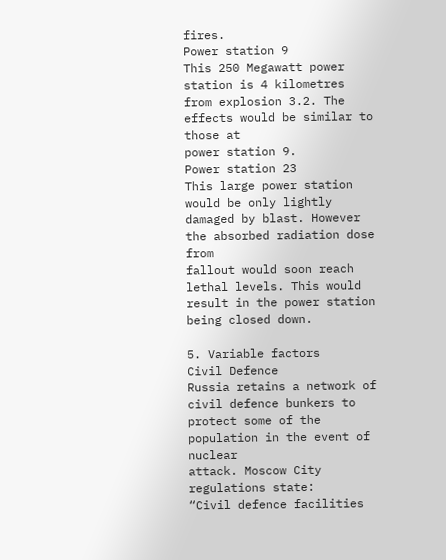fires.
Power station 9
This 250 Megawatt power station is 4 kilometres from explosion 3.2. The effects would be similar to those at
power station 9.
Power station 23
This large power station would be only lightly damaged by blast. However the absorbed radiation dose from
fallout would soon reach lethal levels. This would result in the power station being closed down.

5. Variable factors
Civil Defence
Russia retains a network of civil defence bunkers to protect some of the population in the event of nuclear
attack. Moscow City regulations state:
“Civil defence facilities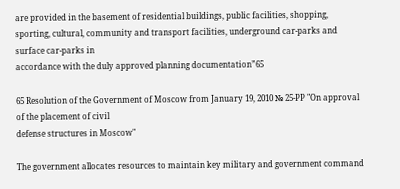are provided in the basement of residential buildings, public facilities, shopping,
sporting, cultural, community and transport facilities, underground car-parks and surface car-parks in
accordance with the duly approved planning documentation”65

65 Resolution of the Government of Moscow from January 19, 2010 № 25-PP "On approval of the placement of civil
defense structures in Moscow"

The government allocates resources to maintain key military and government command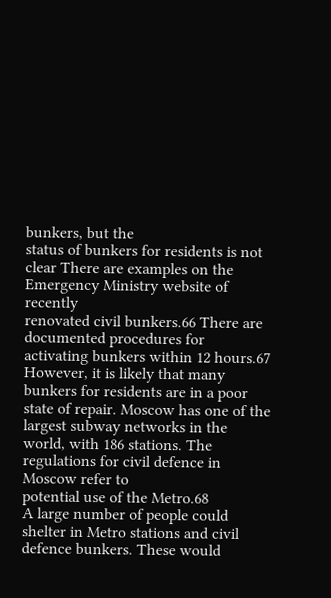bunkers, but the
status of bunkers for residents is not clear There are examples on the Emergency Ministry website of recently
renovated civil bunkers.66 There are documented procedures for activating bunkers within 12 hours.67
However, it is likely that many bunkers for residents are in a poor state of repair. Moscow has one of the
largest subway networks in the world, with 186 stations. The regulations for civil defence in Moscow refer to
potential use of the Metro.68
A large number of people could shelter in Metro stations and civil defence bunkers. These would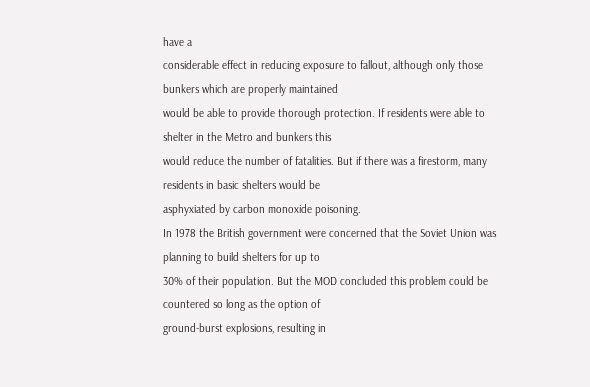have a
considerable effect in reducing exposure to fallout, although only those bunkers which are properly maintained
would be able to provide thorough protection. If residents were able to shelter in the Metro and bunkers this
would reduce the number of fatalities. But if there was a firestorm, many residents in basic shelters would be
asphyxiated by carbon monoxide poisoning.
In 1978 the British government were concerned that the Soviet Union was planning to build shelters for up to
30% of their population. But the MOD concluded this problem could be countered so long as the option of
ground-burst explosions, resulting in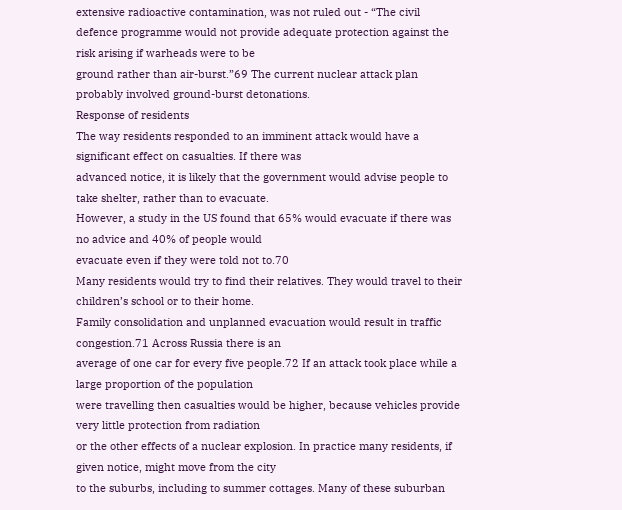extensive radioactive contamination, was not ruled out - “The civil
defence programme would not provide adequate protection against the risk arising if warheads were to be
ground rather than air-burst.”69 The current nuclear attack plan probably involved ground-burst detonations.
Response of residents
The way residents responded to an imminent attack would have a significant effect on casualties. If there was
advanced notice, it is likely that the government would advise people to take shelter, rather than to evacuate.
However, a study in the US found that 65% would evacuate if there was no advice and 40% of people would
evacuate even if they were told not to.70
Many residents would try to find their relatives. They would travel to their children’s school or to their home.
Family consolidation and unplanned evacuation would result in traffic congestion.71 Across Russia there is an
average of one car for every five people.72 If an attack took place while a large proportion of the population
were travelling then casualties would be higher, because vehicles provide very little protection from radiation
or the other effects of a nuclear explosion. In practice many residents, if given notice, might move from the city
to the suburbs, including to summer cottages. Many of these suburban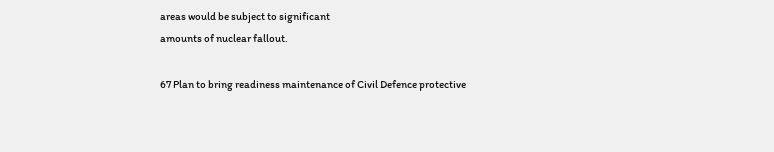areas would be subject to significant
amounts of nuclear fallout.

67 Plan to bring readiness maintenance of Civil Defence protective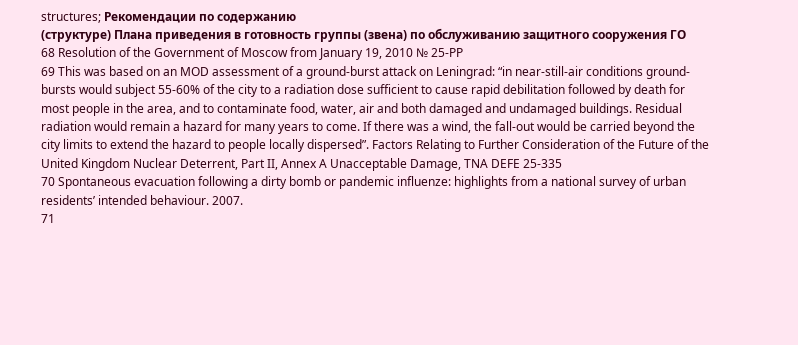structures; Рекомендации по содержанию
(структуре) Плана приведения в готовность группы (звена) по обслуживанию защитного сооружения ГО
68 Resolution of the Government of Moscow from January 19, 2010 № 25-PP
69 This was based on an MOD assessment of a ground-burst attack on Leningrad: “in near-still-air conditions ground-
bursts would subject 55-60% of the city to a radiation dose sufficient to cause rapid debilitation followed by death for
most people in the area, and to contaminate food, water, air and both damaged and undamaged buildings. Residual
radiation would remain a hazard for many years to come. If there was a wind, the fall-out would be carried beyond the
city limits to extend the hazard to people locally dispersed”. Factors Relating to Further Consideration of the Future of the
United Kingdom Nuclear Deterrent, Part II, Annex A Unacceptable Damage, TNA DEFE 25-335
70 Spontaneous evacuation following a dirty bomb or pandemic influenze: highlights from a national survey of urban
residents’ intended behaviour. 2007.
71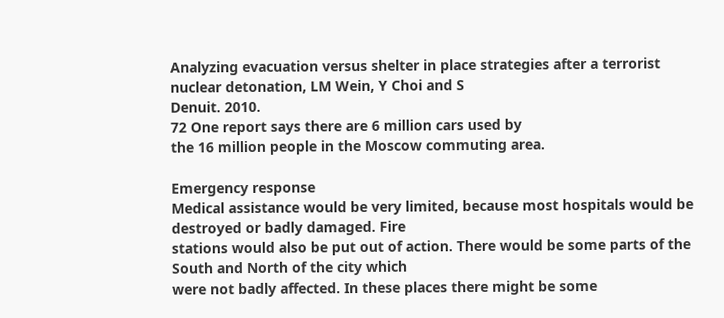Analyzing evacuation versus shelter in place strategies after a terrorist nuclear detonation, LM Wein, Y Choi and S
Denuit. 2010.
72 One report says there are 6 million cars used by
the 16 million people in the Moscow commuting area.

Emergency response
Medical assistance would be very limited, because most hospitals would be destroyed or badly damaged. Fire
stations would also be put out of action. There would be some parts of the South and North of the city which
were not badly affected. In these places there might be some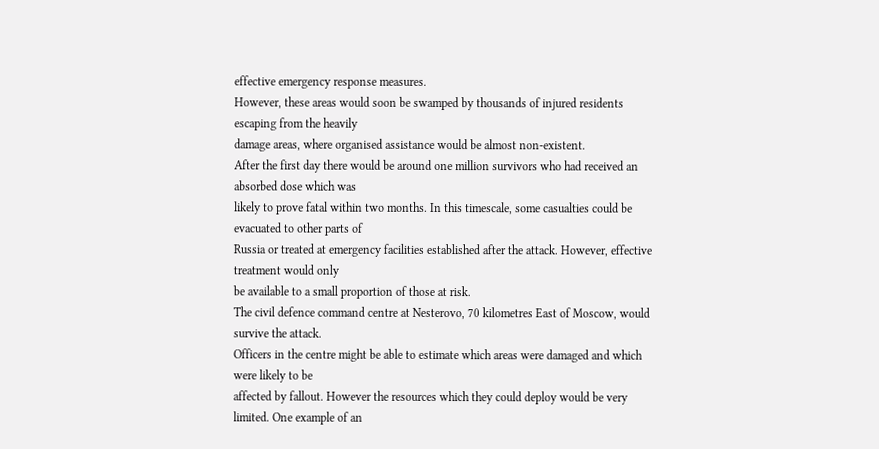effective emergency response measures.
However, these areas would soon be swamped by thousands of injured residents escaping from the heavily
damage areas, where organised assistance would be almost non-existent.
After the first day there would be around one million survivors who had received an absorbed dose which was
likely to prove fatal within two months. In this timescale, some casualties could be evacuated to other parts of
Russia or treated at emergency facilities established after the attack. However, effective treatment would only
be available to a small proportion of those at risk.
The civil defence command centre at Nesterovo, 70 kilometres East of Moscow, would survive the attack.
Officers in the centre might be able to estimate which areas were damaged and which were likely to be
affected by fallout. However the resources which they could deploy would be very limited. One example of an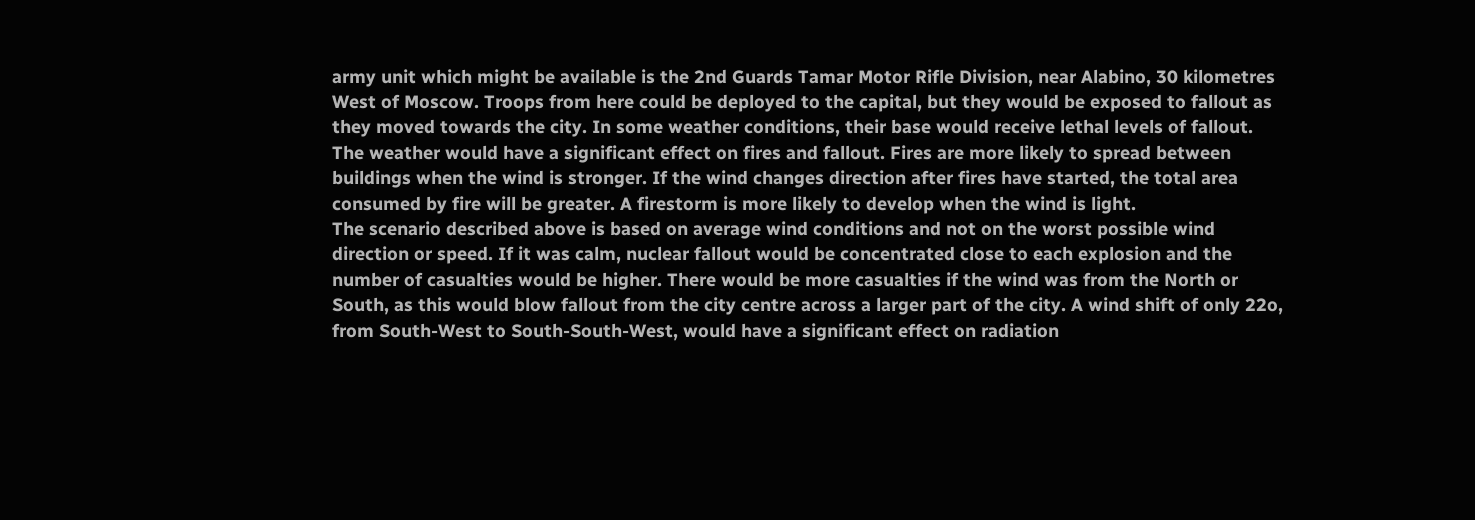army unit which might be available is the 2nd Guards Tamar Motor Rifle Division, near Alabino, 30 kilometres
West of Moscow. Troops from here could be deployed to the capital, but they would be exposed to fallout as
they moved towards the city. In some weather conditions, their base would receive lethal levels of fallout.
The weather would have a significant effect on fires and fallout. Fires are more likely to spread between
buildings when the wind is stronger. If the wind changes direction after fires have started, the total area
consumed by fire will be greater. A firestorm is more likely to develop when the wind is light.
The scenario described above is based on average wind conditions and not on the worst possible wind
direction or speed. If it was calm, nuclear fallout would be concentrated close to each explosion and the
number of casualties would be higher. There would be more casualties if the wind was from the North or
South, as this would blow fallout from the city centre across a larger part of the city. A wind shift of only 22o,
from South-West to South-South-West, would have a significant effect on radiation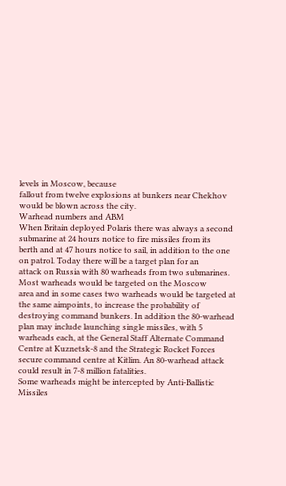levels in Moscow, because
fallout from twelve explosions at bunkers near Chekhov would be blown across the city.
Warhead numbers and ABM
When Britain deployed Polaris there was always a second submarine at 24 hours notice to fire missiles from its
berth and at 47 hours notice to sail, in addition to the one on patrol. Today there will be a target plan for an
attack on Russia with 80 warheads from two submarines. Most warheads would be targeted on the Moscow
area and in some cases two warheads would be targeted at the same aimpoints, to increase the probability of
destroying command bunkers. In addition the 80-warhead plan may include launching single missiles, with 5
warheads each, at the General Staff Alternate Command Centre at Kuznetsk-8 and the Strategic Rocket Forces
secure command centre at Kitlim. An 80-warhead attack could result in 7-8 million fatalities.
Some warheads might be intercepted by Anti-Ballistic Missiles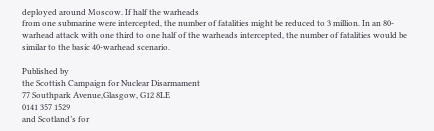deployed around Moscow. If half the warheads
from one submarine were intercepted, the number of fatalities might be reduced to 3 million. In an 80-
warhead attack with one third to one half of the warheads intercepted, the number of fatalities would be
similar to the basic 40-warhead scenario.

Published by
the Scottish Campaign for Nuclear Disarmament
77 Southpark Avenue,Glasgow, G12 8LE
0141 357 1529
and Scotland’s for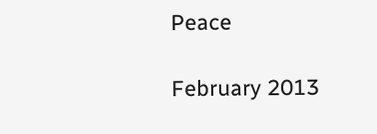Peace

February 2013